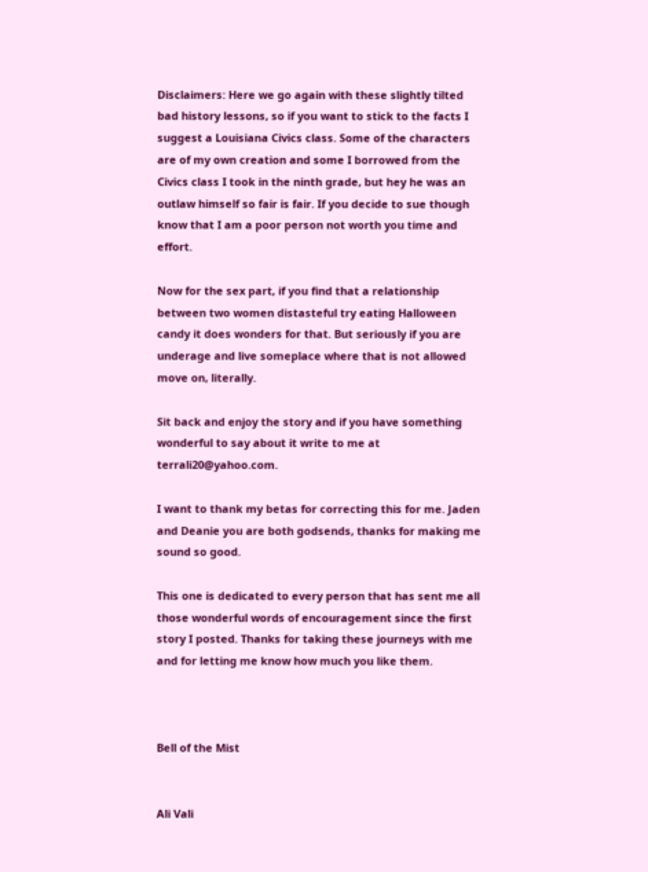Disclaimers: Here we go again with these slightly tilted bad history lessons, so if you want to stick to the facts I suggest a Louisiana Civics class. Some of the characters are of my own creation and some I borrowed from the Civics class I took in the ninth grade, but hey he was an outlaw himself so fair is fair. If you decide to sue though know that I am a poor person not worth you time and effort.

Now for the sex part, if you find that a relationship between two women distasteful try eating Halloween candy it does wonders for that. But seriously if you are underage and live someplace where that is not allowed move on, literally.

Sit back and enjoy the story and if you have something wonderful to say about it write to me at terrali20@yahoo.com.

I want to thank my betas for correcting this for me. Jaden and Deanie you are both godsends, thanks for making me sound so good.

This one is dedicated to every person that has sent me all those wonderful words of encouragement since the first story I posted. Thanks for taking these journeys with me and for letting me know how much you like them.



Bell of the Mist


Ali Vali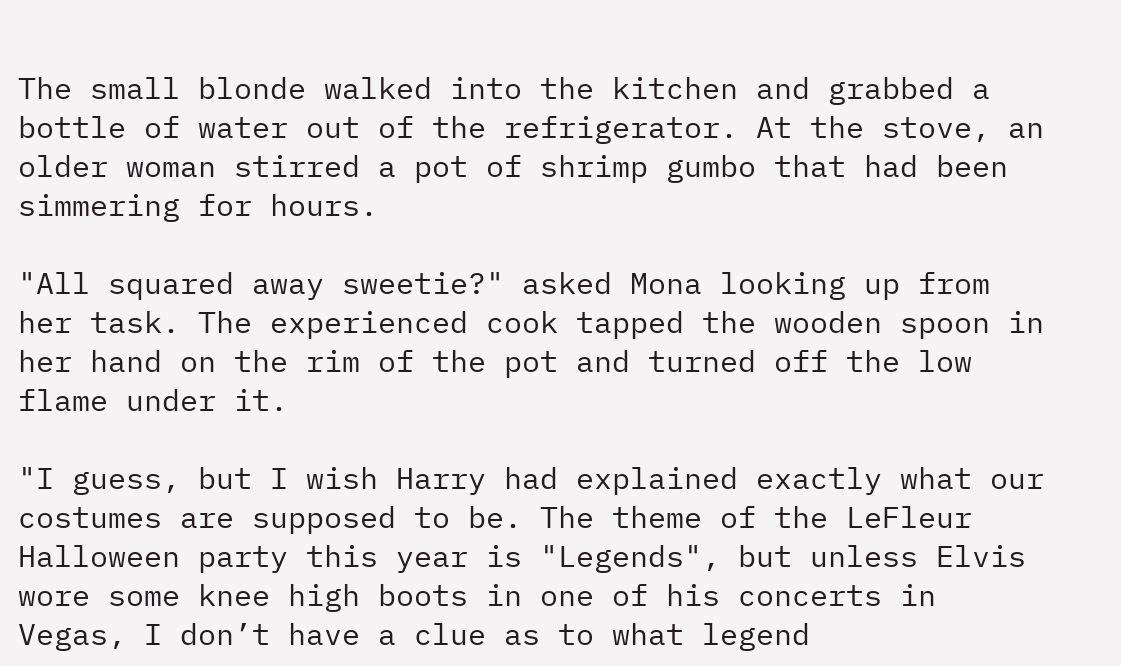The small blonde walked into the kitchen and grabbed a bottle of water out of the refrigerator. At the stove, an older woman stirred a pot of shrimp gumbo that had been simmering for hours.

"All squared away sweetie?" asked Mona looking up from her task. The experienced cook tapped the wooden spoon in her hand on the rim of the pot and turned off the low flame under it.

"I guess, but I wish Harry had explained exactly what our costumes are supposed to be. The theme of the LeFleur Halloween party this year is "Legends", but unless Elvis wore some knee high boots in one of his concerts in Vegas, I don’t have a clue as to what legend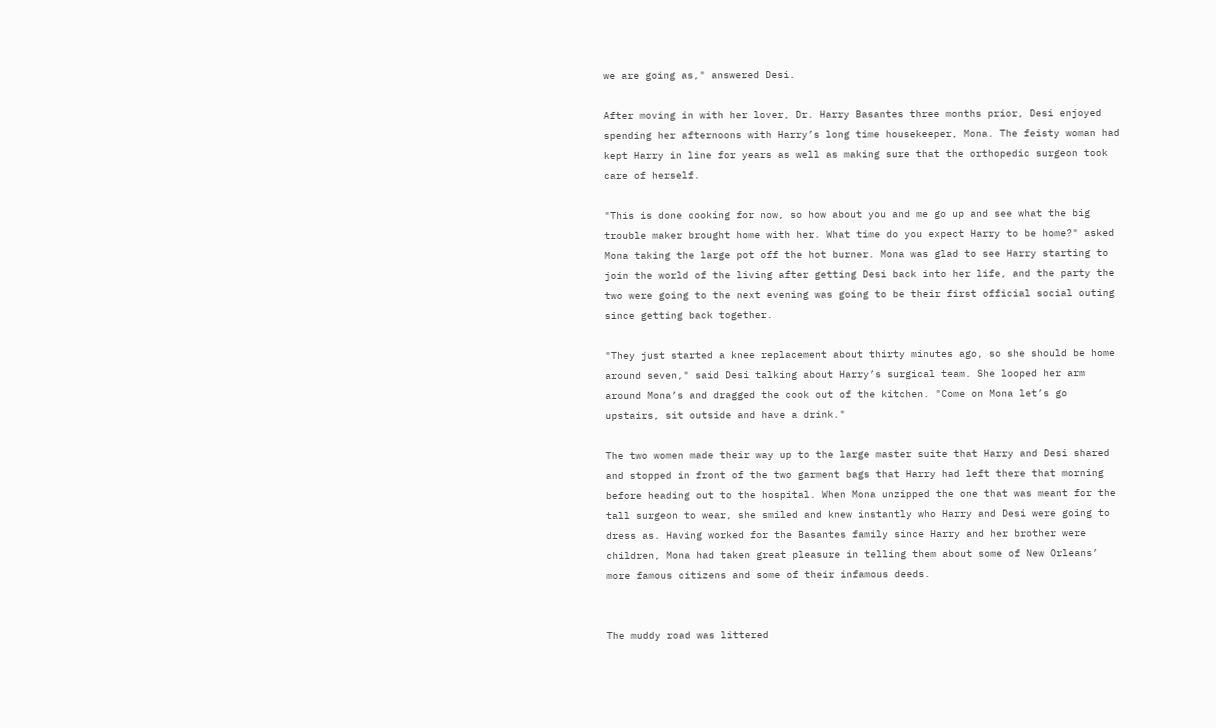we are going as," answered Desi.

After moving in with her lover, Dr. Harry Basantes three months prior, Desi enjoyed spending her afternoons with Harry’s long time housekeeper, Mona. The feisty woman had kept Harry in line for years as well as making sure that the orthopedic surgeon took care of herself.

"This is done cooking for now, so how about you and me go up and see what the big trouble maker brought home with her. What time do you expect Harry to be home?" asked Mona taking the large pot off the hot burner. Mona was glad to see Harry starting to join the world of the living after getting Desi back into her life, and the party the two were going to the next evening was going to be their first official social outing since getting back together.

"They just started a knee replacement about thirty minutes ago, so she should be home around seven," said Desi talking about Harry’s surgical team. She looped her arm around Mona’s and dragged the cook out of the kitchen. "Come on Mona let’s go upstairs, sit outside and have a drink."

The two women made their way up to the large master suite that Harry and Desi shared and stopped in front of the two garment bags that Harry had left there that morning before heading out to the hospital. When Mona unzipped the one that was meant for the tall surgeon to wear, she smiled and knew instantly who Harry and Desi were going to dress as. Having worked for the Basantes family since Harry and her brother were children, Mona had taken great pleasure in telling them about some of New Orleans’ more famous citizens and some of their infamous deeds.


The muddy road was littered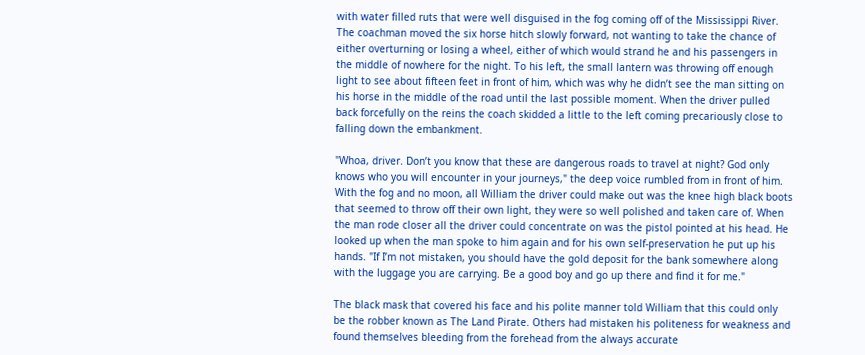with water filled ruts that were well disguised in the fog coming off of the Mississippi River. The coachman moved the six horse hitch slowly forward, not wanting to take the chance of either overturning or losing a wheel, either of which would strand he and his passengers in the middle of nowhere for the night. To his left, the small lantern was throwing off enough light to see about fifteen feet in front of him, which was why he didn’t see the man sitting on his horse in the middle of the road until the last possible moment. When the driver pulled back forcefully on the reins the coach skidded a little to the left coming precariously close to falling down the embankment.

"Whoa, driver. Don’t you know that these are dangerous roads to travel at night? God only knows who you will encounter in your journeys," the deep voice rumbled from in front of him. With the fog and no moon, all William the driver could make out was the knee high black boots that seemed to throw off their own light, they were so well polished and taken care of. When the man rode closer all the driver could concentrate on was the pistol pointed at his head. He looked up when the man spoke to him again and for his own self-preservation he put up his hands. "If I’m not mistaken, you should have the gold deposit for the bank somewhere along with the luggage you are carrying. Be a good boy and go up there and find it for me."

The black mask that covered his face and his polite manner told William that this could only be the robber known as The Land Pirate. Others had mistaken his politeness for weakness and found themselves bleeding from the forehead from the always accurate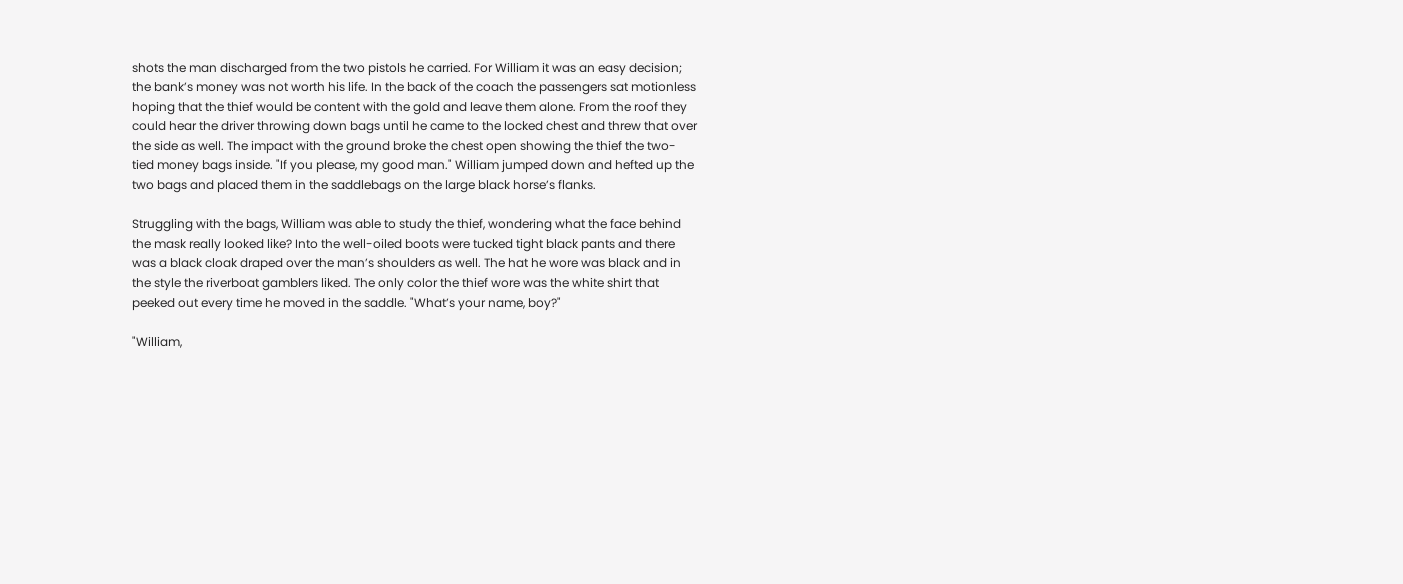shots the man discharged from the two pistols he carried. For William it was an easy decision; the bank’s money was not worth his life. In the back of the coach the passengers sat motionless hoping that the thief would be content with the gold and leave them alone. From the roof they could hear the driver throwing down bags until he came to the locked chest and threw that over the side as well. The impact with the ground broke the chest open showing the thief the two-tied money bags inside. "If you please, my good man." William jumped down and hefted up the two bags and placed them in the saddlebags on the large black horse’s flanks.

Struggling with the bags, William was able to study the thief, wondering what the face behind the mask really looked like? Into the well-oiled boots were tucked tight black pants and there was a black cloak draped over the man’s shoulders as well. The hat he wore was black and in the style the riverboat gamblers liked. The only color the thief wore was the white shirt that peeked out every time he moved in the saddle. "What’s your name, boy?"

"William,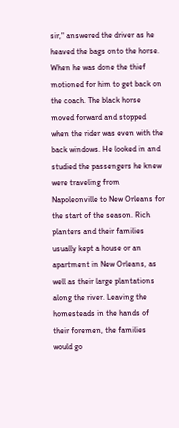sir," answered the driver as he heaved the bags onto the horse. When he was done the thief motioned for him to get back on the coach. The black horse moved forward and stopped when the rider was even with the back windows. He looked in and studied the passengers he knew were traveling from Napoleonville to New Orleans for the start of the season. Rich planters and their families usually kept a house or an apartment in New Orleans, as well as their large plantations along the river. Leaving the homesteads in the hands of their foremen, the families would go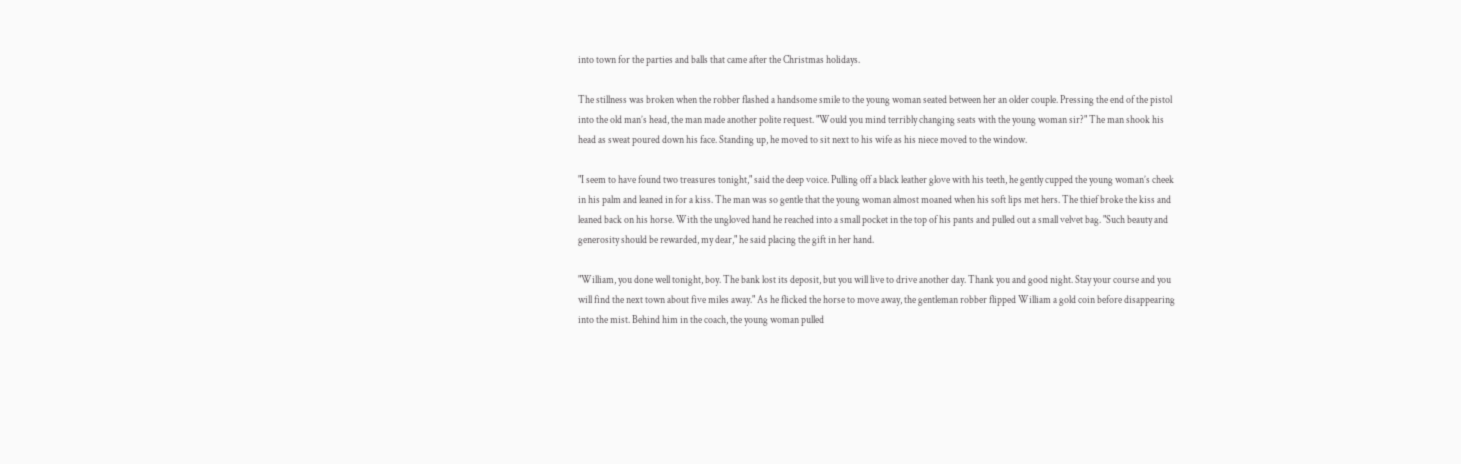into town for the parties and balls that came after the Christmas holidays.

The stillness was broken when the robber flashed a handsome smile to the young woman seated between her an older couple. Pressing the end of the pistol into the old man’s head, the man made another polite request. "Would you mind terribly changing seats with the young woman sir?" The man shook his head as sweat poured down his face. Standing up, he moved to sit next to his wife as his niece moved to the window.

"I seem to have found two treasures tonight," said the deep voice. Pulling off a black leather glove with his teeth, he gently cupped the young woman’s cheek in his palm and leaned in for a kiss. The man was so gentle that the young woman almost moaned when his soft lips met hers. The thief broke the kiss and leaned back on his horse. With the ungloved hand he reached into a small pocket in the top of his pants and pulled out a small velvet bag. "Such beauty and generosity should be rewarded, my dear," he said placing the gift in her hand.

"William, you done well tonight, boy. The bank lost its deposit, but you will live to drive another day. Thank you and good night. Stay your course and you will find the next town about five miles away." As he flicked the horse to move away, the gentleman robber flipped William a gold coin before disappearing into the mist. Behind him in the coach, the young woman pulled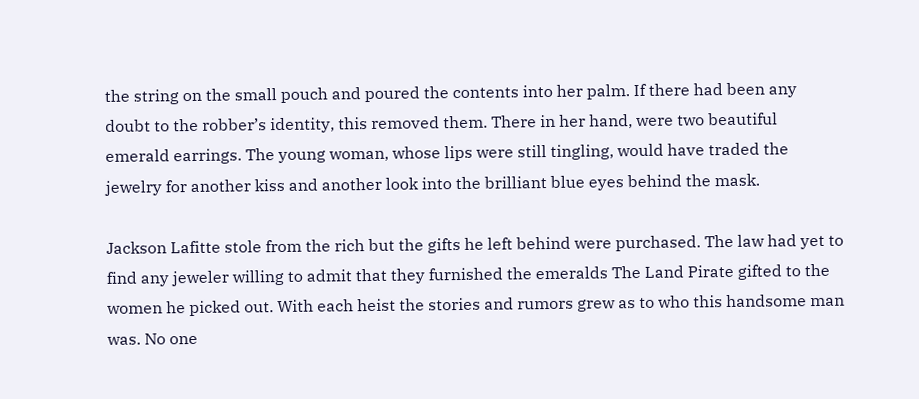the string on the small pouch and poured the contents into her palm. If there had been any doubt to the robber’s identity, this removed them. There in her hand, were two beautiful emerald earrings. The young woman, whose lips were still tingling, would have traded the jewelry for another kiss and another look into the brilliant blue eyes behind the mask.

Jackson Lafitte stole from the rich but the gifts he left behind were purchased. The law had yet to find any jeweler willing to admit that they furnished the emeralds The Land Pirate gifted to the women he picked out. With each heist the stories and rumors grew as to who this handsome man was. No one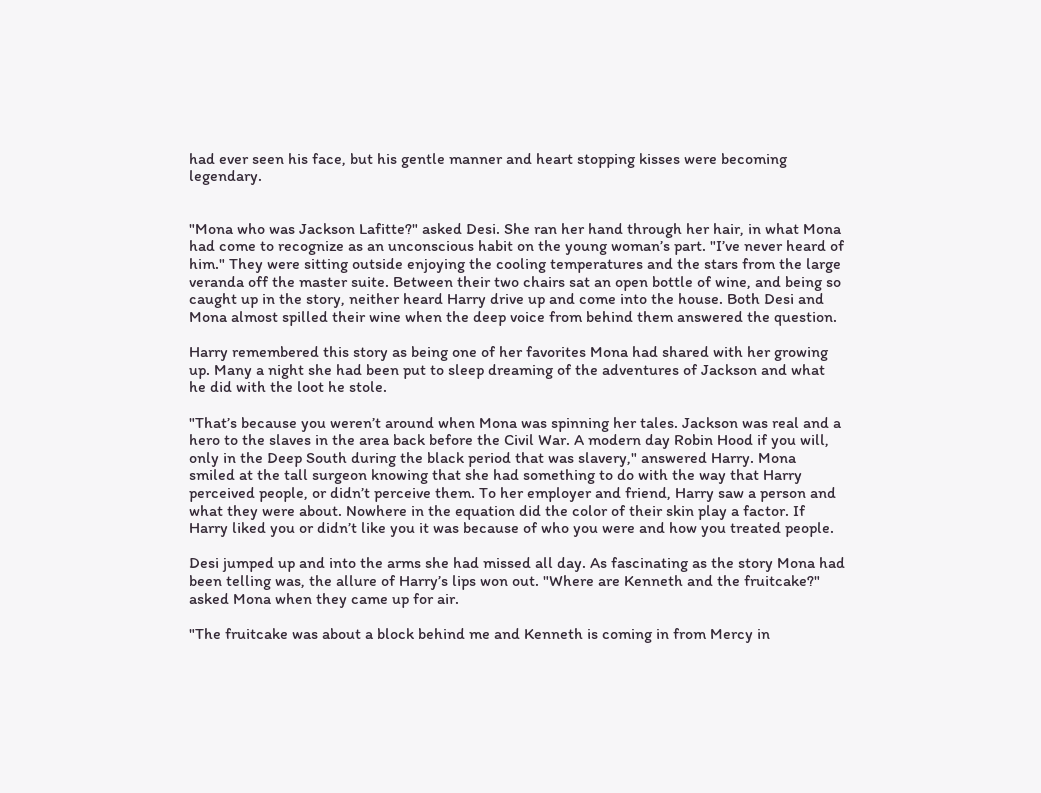had ever seen his face, but his gentle manner and heart stopping kisses were becoming legendary.


"Mona who was Jackson Lafitte?" asked Desi. She ran her hand through her hair, in what Mona had come to recognize as an unconscious habit on the young woman’s part. "I’ve never heard of him." They were sitting outside enjoying the cooling temperatures and the stars from the large veranda off the master suite. Between their two chairs sat an open bottle of wine, and being so caught up in the story, neither heard Harry drive up and come into the house. Both Desi and Mona almost spilled their wine when the deep voice from behind them answered the question.

Harry remembered this story as being one of her favorites Mona had shared with her growing up. Many a night she had been put to sleep dreaming of the adventures of Jackson and what he did with the loot he stole.

"That’s because you weren’t around when Mona was spinning her tales. Jackson was real and a hero to the slaves in the area back before the Civil War. A modern day Robin Hood if you will, only in the Deep South during the black period that was slavery," answered Harry. Mona smiled at the tall surgeon knowing that she had something to do with the way that Harry perceived people, or didn’t perceive them. To her employer and friend, Harry saw a person and what they were about. Nowhere in the equation did the color of their skin play a factor. If Harry liked you or didn’t like you it was because of who you were and how you treated people.

Desi jumped up and into the arms she had missed all day. As fascinating as the story Mona had been telling was, the allure of Harry’s lips won out. "Where are Kenneth and the fruitcake?" asked Mona when they came up for air.

"The fruitcake was about a block behind me and Kenneth is coming in from Mercy in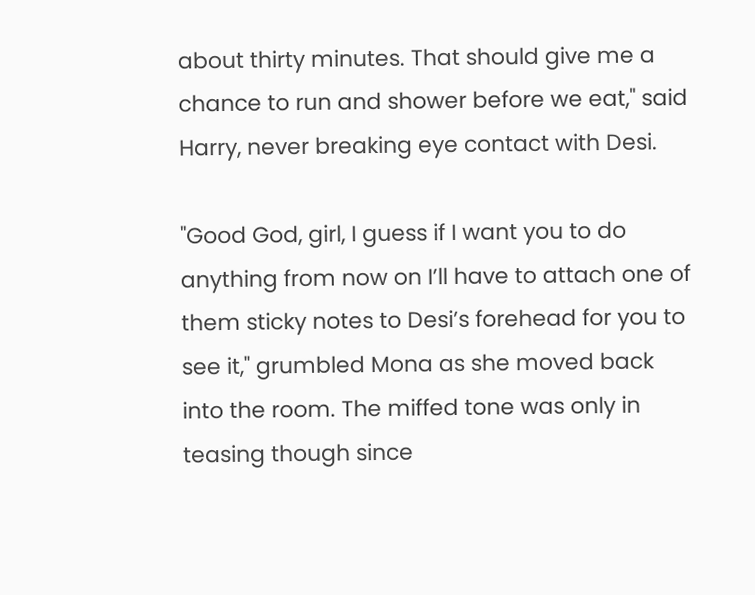about thirty minutes. That should give me a chance to run and shower before we eat," said Harry, never breaking eye contact with Desi.

"Good God, girl, I guess if I want you to do anything from now on I’ll have to attach one of them sticky notes to Desi’s forehead for you to see it," grumbled Mona as she moved back into the room. The miffed tone was only in teasing though since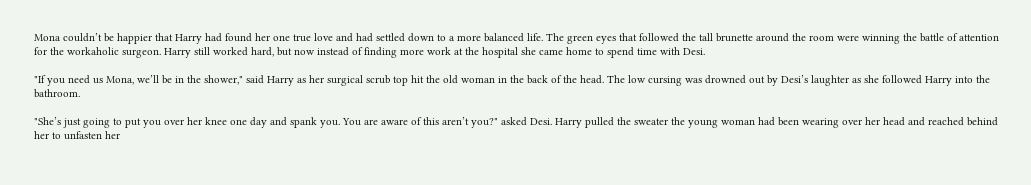Mona couldn’t be happier that Harry had found her one true love and had settled down to a more balanced life. The green eyes that followed the tall brunette around the room were winning the battle of attention for the workaholic surgeon. Harry still worked hard, but now instead of finding more work at the hospital she came home to spend time with Desi.

"If you need us Mona, we’ll be in the shower," said Harry as her surgical scrub top hit the old woman in the back of the head. The low cursing was drowned out by Desi’s laughter as she followed Harry into the bathroom.

"She’s just going to put you over her knee one day and spank you. You are aware of this aren’t you?" asked Desi. Harry pulled the sweater the young woman had been wearing over her head and reached behind her to unfasten her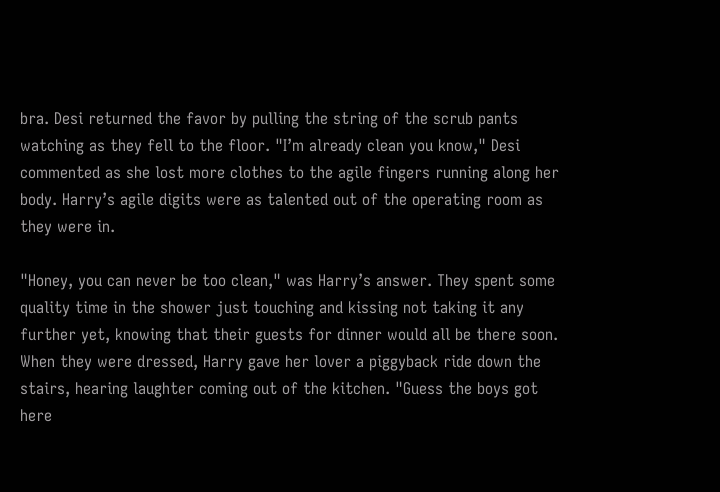bra. Desi returned the favor by pulling the string of the scrub pants watching as they fell to the floor. "I’m already clean you know," Desi commented as she lost more clothes to the agile fingers running along her body. Harry’s agile digits were as talented out of the operating room as they were in.

"Honey, you can never be too clean," was Harry’s answer. They spent some quality time in the shower just touching and kissing not taking it any further yet, knowing that their guests for dinner would all be there soon. When they were dressed, Harry gave her lover a piggyback ride down the stairs, hearing laughter coming out of the kitchen. "Guess the boys got here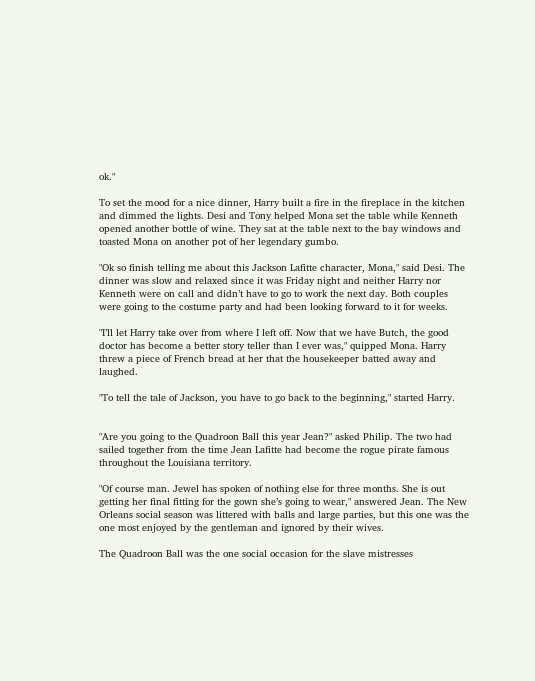ok."

To set the mood for a nice dinner, Harry built a fire in the fireplace in the kitchen and dimmed the lights. Desi and Tony helped Mona set the table while Kenneth opened another bottle of wine. They sat at the table next to the bay windows and toasted Mona on another pot of her legendary gumbo.

"Ok so finish telling me about this Jackson Lafitte character, Mona," said Desi. The dinner was slow and relaxed since it was Friday night and neither Harry nor Kenneth were on call and didn’t have to go to work the next day. Both couples were going to the costume party and had been looking forward to it for weeks.

"I’ll let Harry take over from where I left off. Now that we have Butch, the good doctor has become a better story teller than I ever was," quipped Mona. Harry threw a piece of French bread at her that the housekeeper batted away and laughed.

"To tell the tale of Jackson, you have to go back to the beginning," started Harry.


"Are you going to the Quadroon Ball this year Jean?" asked Philip. The two had sailed together from the time Jean Lafitte had become the rogue pirate famous throughout the Louisiana territory.

"Of course man. Jewel has spoken of nothing else for three months. She is out getting her final fitting for the gown she’s going to wear," answered Jean. The New Orleans social season was littered with balls and large parties, but this one was the one most enjoyed by the gentleman and ignored by their wives.

The Quadroon Ball was the one social occasion for the slave mistresses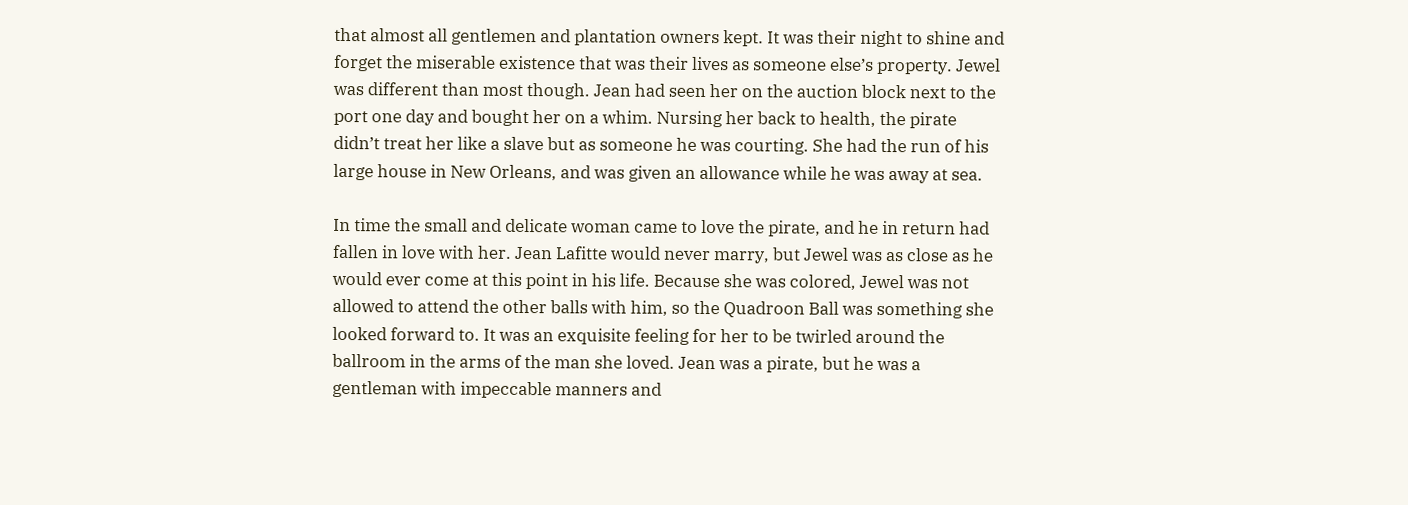that almost all gentlemen and plantation owners kept. It was their night to shine and forget the miserable existence that was their lives as someone else’s property. Jewel was different than most though. Jean had seen her on the auction block next to the port one day and bought her on a whim. Nursing her back to health, the pirate didn’t treat her like a slave but as someone he was courting. She had the run of his large house in New Orleans, and was given an allowance while he was away at sea.

In time the small and delicate woman came to love the pirate, and he in return had fallen in love with her. Jean Lafitte would never marry, but Jewel was as close as he would ever come at this point in his life. Because she was colored, Jewel was not allowed to attend the other balls with him, so the Quadroon Ball was something she looked forward to. It was an exquisite feeling for her to be twirled around the ballroom in the arms of the man she loved. Jean was a pirate, but he was a gentleman with impeccable manners and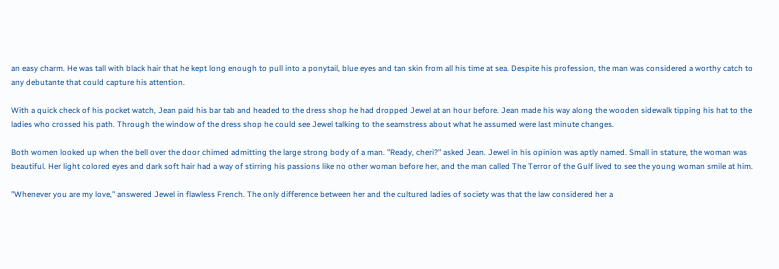an easy charm. He was tall with black hair that he kept long enough to pull into a ponytail, blue eyes and tan skin from all his time at sea. Despite his profession, the man was considered a worthy catch to any debutante that could capture his attention.

With a quick check of his pocket watch, Jean paid his bar tab and headed to the dress shop he had dropped Jewel at an hour before. Jean made his way along the wooden sidewalk tipping his hat to the ladies who crossed his path. Through the window of the dress shop he could see Jewel talking to the seamstress about what he assumed were last minute changes.

Both women looked up when the bell over the door chimed admitting the large strong body of a man. "Ready, cheri?" asked Jean. Jewel in his opinion was aptly named. Small in stature, the woman was beautiful. Her light colored eyes and dark soft hair had a way of stirring his passions like no other woman before her, and the man called The Terror of the Gulf lived to see the young woman smile at him.

"Whenever you are my love," answered Jewel in flawless French. The only difference between her and the cultured ladies of society was that the law considered her a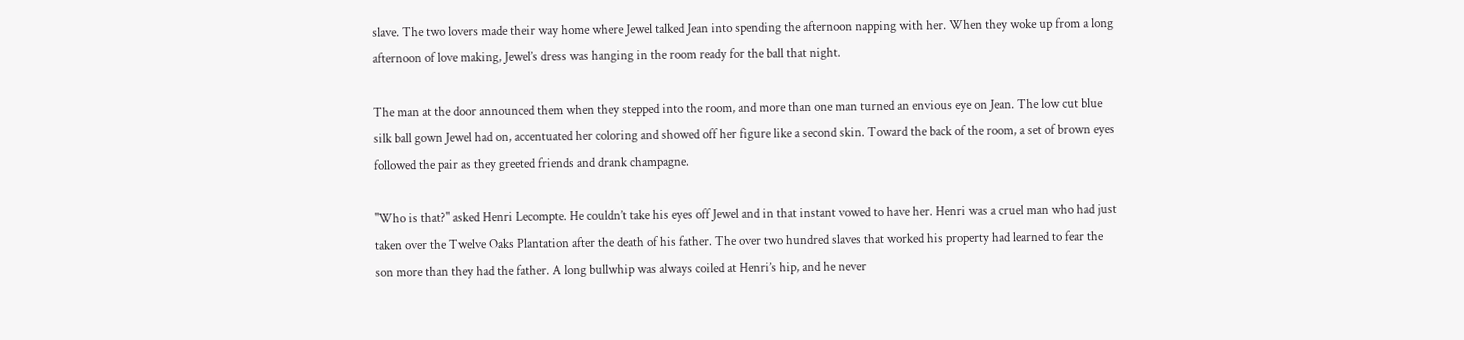slave. The two lovers made their way home where Jewel talked Jean into spending the afternoon napping with her. When they woke up from a long afternoon of love making, Jewel’s dress was hanging in the room ready for the ball that night.

The man at the door announced them when they stepped into the room, and more than one man turned an envious eye on Jean. The low cut blue silk ball gown Jewel had on, accentuated her coloring and showed off her figure like a second skin. Toward the back of the room, a set of brown eyes followed the pair as they greeted friends and drank champagne.

"Who is that?" asked Henri Lecompte. He couldn’t take his eyes off Jewel and in that instant vowed to have her. Henri was a cruel man who had just taken over the Twelve Oaks Plantation after the death of his father. The over two hundred slaves that worked his property had learned to fear the son more than they had the father. A long bullwhip was always coiled at Henri’s hip, and he never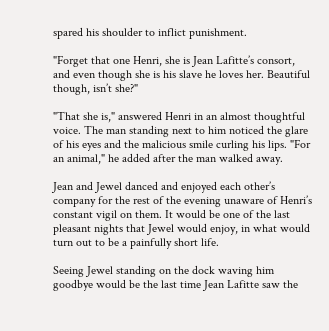spared his shoulder to inflict punishment.

"Forget that one Henri, she is Jean Lafitte’s consort, and even though she is his slave he loves her. Beautiful though, isn’t she?"

"That she is," answered Henri in an almost thoughtful voice. The man standing next to him noticed the glare of his eyes and the malicious smile curling his lips. "For an animal," he added after the man walked away.

Jean and Jewel danced and enjoyed each other’s company for the rest of the evening unaware of Henri’s constant vigil on them. It would be one of the last pleasant nights that Jewel would enjoy, in what would turn out to be a painfully short life.

Seeing Jewel standing on the dock waving him goodbye would be the last time Jean Lafitte saw the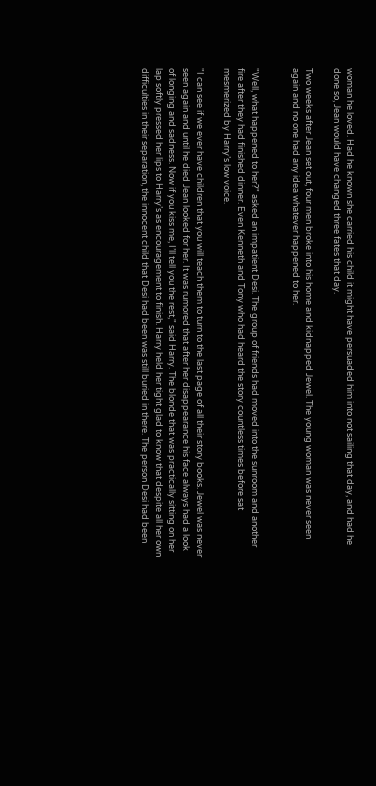woman he loved. Had he known she carried his child it might have persuaded him into not sailing that day, and had he done so, Jean would have changed three fates that day.

Two weeks after Jean set out, four men broke into his home and kidnapped Jewel. The young woman was never seen again and no one had any idea whatever happened to her.


"Well, what happened to her?" asked an impatient Desi. The group of friends had moved into the sunroom and another fire after they had finished dinner. Even Kenneth and Tony who had heard the story countless times before sat mesmerized by Harry’s low voice.

"I can see if we ever have children that you will teach them to turn to the last page of all their story books. Jewel was never seen again and until he died Jean looked for her. It was rumored that after her disappearance his face always had a look of longing and sadness. Now if you kiss me, I’ll tell you the rest," said Harry. The blonde that was practically sitting on her lap softly pressed her lips to Harry’s as encouragement to finish. Harry held her tight glad to know that despite all her own difficulties in their separation, the innocent child that Desi had been was still buried in there. The person Desi had been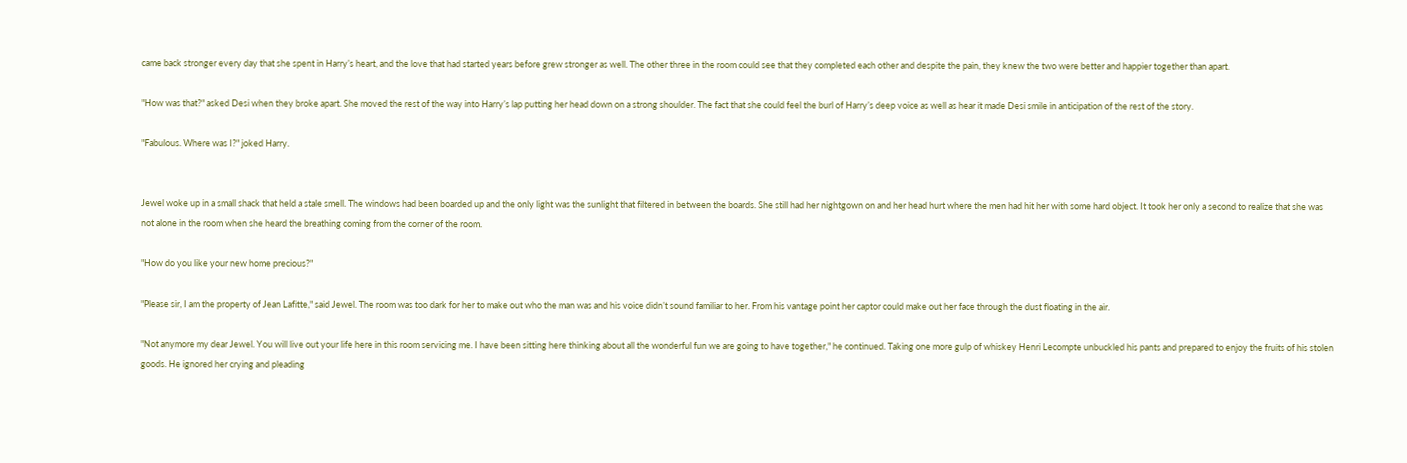came back stronger every day that she spent in Harry’s heart, and the love that had started years before grew stronger as well. The other three in the room could see that they completed each other and despite the pain, they knew the two were better and happier together than apart.

"How was that?" asked Desi when they broke apart. She moved the rest of the way into Harry’s lap putting her head down on a strong shoulder. The fact that she could feel the burl of Harry’s deep voice as well as hear it made Desi smile in anticipation of the rest of the story.

"Fabulous. Where was I?" joked Harry.


Jewel woke up in a small shack that held a stale smell. The windows had been boarded up and the only light was the sunlight that filtered in between the boards. She still had her nightgown on and her head hurt where the men had hit her with some hard object. It took her only a second to realize that she was not alone in the room when she heard the breathing coming from the corner of the room.

"How do you like your new home precious?"

"Please sir, I am the property of Jean Lafitte," said Jewel. The room was too dark for her to make out who the man was and his voice didn’t sound familiar to her. From his vantage point her captor could make out her face through the dust floating in the air.

"Not anymore my dear Jewel. You will live out your life here in this room servicing me. I have been sitting here thinking about all the wonderful fun we are going to have together," he continued. Taking one more gulp of whiskey Henri Lecompte unbuckled his pants and prepared to enjoy the fruits of his stolen goods. He ignored her crying and pleading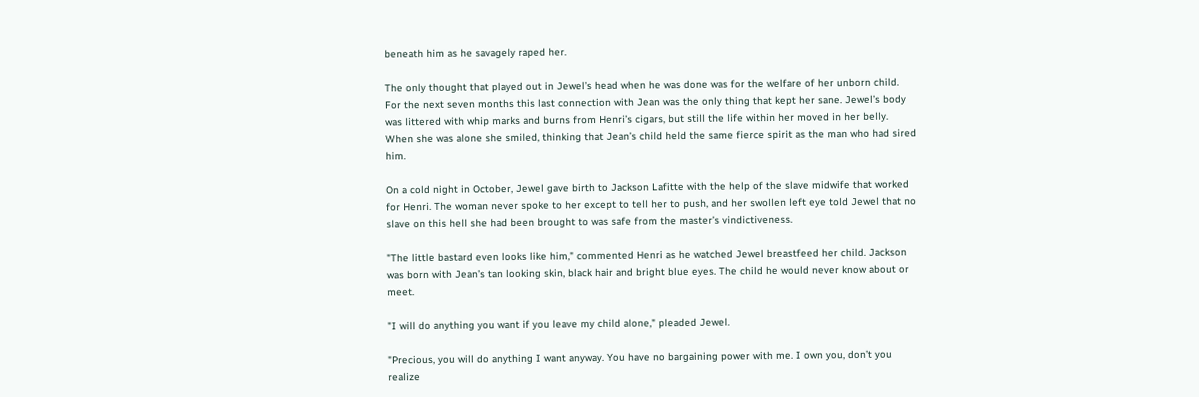beneath him as he savagely raped her.

The only thought that played out in Jewel’s head when he was done was for the welfare of her unborn child. For the next seven months this last connection with Jean was the only thing that kept her sane. Jewel’s body was littered with whip marks and burns from Henri’s cigars, but still the life within her moved in her belly. When she was alone she smiled, thinking that Jean’s child held the same fierce spirit as the man who had sired him.

On a cold night in October, Jewel gave birth to Jackson Lafitte with the help of the slave midwife that worked for Henri. The woman never spoke to her except to tell her to push, and her swollen left eye told Jewel that no slave on this hell she had been brought to was safe from the master’s vindictiveness.

"The little bastard even looks like him," commented Henri as he watched Jewel breastfeed her child. Jackson was born with Jean’s tan looking skin, black hair and bright blue eyes. The child he would never know about or meet.

"I will do anything you want if you leave my child alone," pleaded Jewel.

"Precious, you will do anything I want anyway. You have no bargaining power with me. I own you, don’t you realize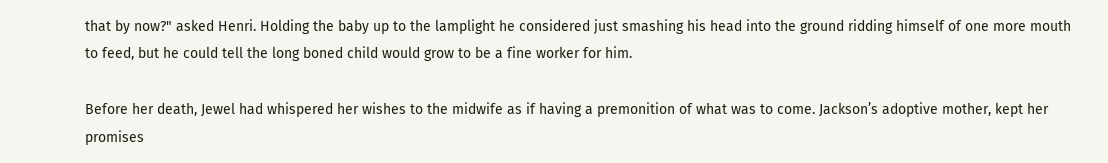that by now?" asked Henri. Holding the baby up to the lamplight he considered just smashing his head into the ground ridding himself of one more mouth to feed, but he could tell the long boned child would grow to be a fine worker for him.

Before her death, Jewel had whispered her wishes to the midwife as if having a premonition of what was to come. Jackson’s adoptive mother, kept her promises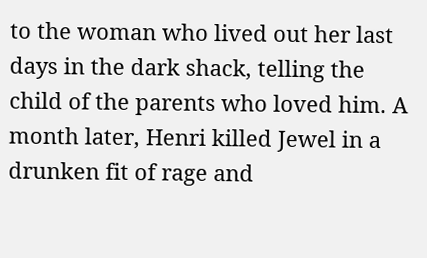to the woman who lived out her last days in the dark shack, telling the child of the parents who loved him. A month later, Henri killed Jewel in a drunken fit of rage and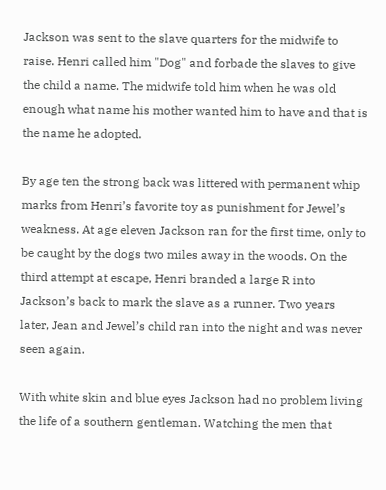Jackson was sent to the slave quarters for the midwife to raise. Henri called him "Dog" and forbade the slaves to give the child a name. The midwife told him when he was old enough what name his mother wanted him to have and that is the name he adopted.

By age ten the strong back was littered with permanent whip marks from Henri’s favorite toy as punishment for Jewel’s weakness. At age eleven Jackson ran for the first time, only to be caught by the dogs two miles away in the woods. On the third attempt at escape, Henri branded a large R into Jackson’s back to mark the slave as a runner. Two years later, Jean and Jewel’s child ran into the night and was never seen again.

With white skin and blue eyes Jackson had no problem living the life of a southern gentleman. Watching the men that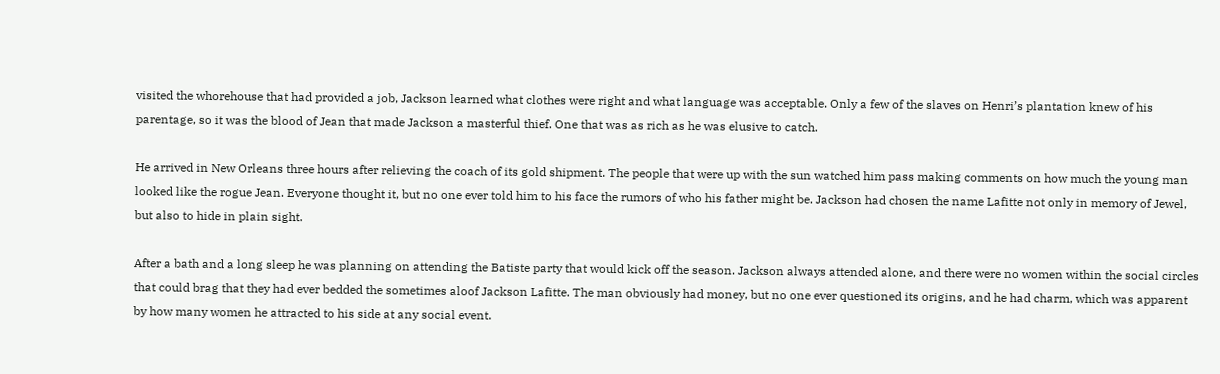visited the whorehouse that had provided a job, Jackson learned what clothes were right and what language was acceptable. Only a few of the slaves on Henri’s plantation knew of his parentage, so it was the blood of Jean that made Jackson a masterful thief. One that was as rich as he was elusive to catch.

He arrived in New Orleans three hours after relieving the coach of its gold shipment. The people that were up with the sun watched him pass making comments on how much the young man looked like the rogue Jean. Everyone thought it, but no one ever told him to his face the rumors of who his father might be. Jackson had chosen the name Lafitte not only in memory of Jewel, but also to hide in plain sight.

After a bath and a long sleep he was planning on attending the Batiste party that would kick off the season. Jackson always attended alone, and there were no women within the social circles that could brag that they had ever bedded the sometimes aloof Jackson Lafitte. The man obviously had money, but no one ever questioned its origins, and he had charm, which was apparent by how many women he attracted to his side at any social event.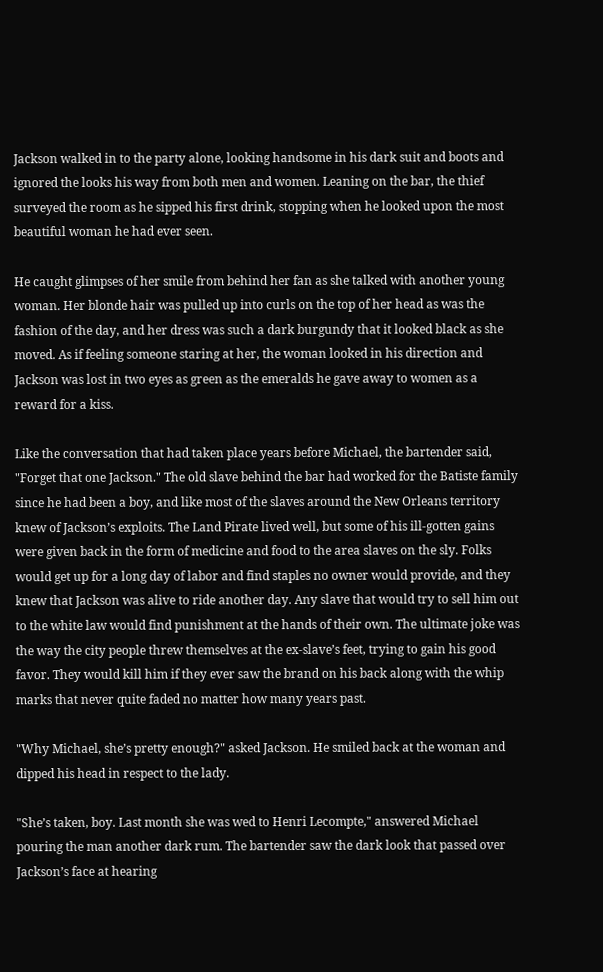Jackson walked in to the party alone, looking handsome in his dark suit and boots and ignored the looks his way from both men and women. Leaning on the bar, the thief surveyed the room as he sipped his first drink, stopping when he looked upon the most beautiful woman he had ever seen.

He caught glimpses of her smile from behind her fan as she talked with another young woman. Her blonde hair was pulled up into curls on the top of her head as was the fashion of the day, and her dress was such a dark burgundy that it looked black as she moved. As if feeling someone staring at her, the woman looked in his direction and Jackson was lost in two eyes as green as the emeralds he gave away to women as a reward for a kiss.

Like the conversation that had taken place years before Michael, the bartender said, "Forget that one Jackson." The old slave behind the bar had worked for the Batiste family since he had been a boy, and like most of the slaves around the New Orleans territory knew of Jackson’s exploits. The Land Pirate lived well, but some of his ill-gotten gains were given back in the form of medicine and food to the area slaves on the sly. Folks would get up for a long day of labor and find staples no owner would provide, and they knew that Jackson was alive to ride another day. Any slave that would try to sell him out to the white law would find punishment at the hands of their own. The ultimate joke was the way the city people threw themselves at the ex-slave’s feet, trying to gain his good favor. They would kill him if they ever saw the brand on his back along with the whip marks that never quite faded no matter how many years past.

"Why Michael, she’s pretty enough?" asked Jackson. He smiled back at the woman and dipped his head in respect to the lady.

"She’s taken, boy. Last month she was wed to Henri Lecompte," answered Michael pouring the man another dark rum. The bartender saw the dark look that passed over Jackson’s face at hearing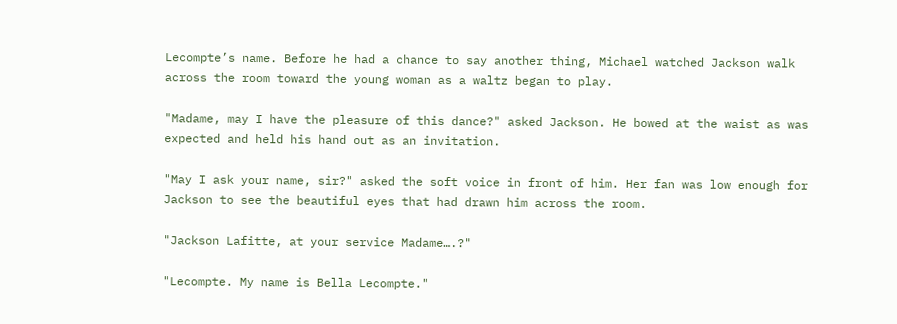Lecompte’s name. Before he had a chance to say another thing, Michael watched Jackson walk across the room toward the young woman as a waltz began to play.

"Madame, may I have the pleasure of this dance?" asked Jackson. He bowed at the waist as was expected and held his hand out as an invitation.

"May I ask your name, sir?" asked the soft voice in front of him. Her fan was low enough for Jackson to see the beautiful eyes that had drawn him across the room.

"Jackson Lafitte, at your service Madame….?"

"Lecompte. My name is Bella Lecompte."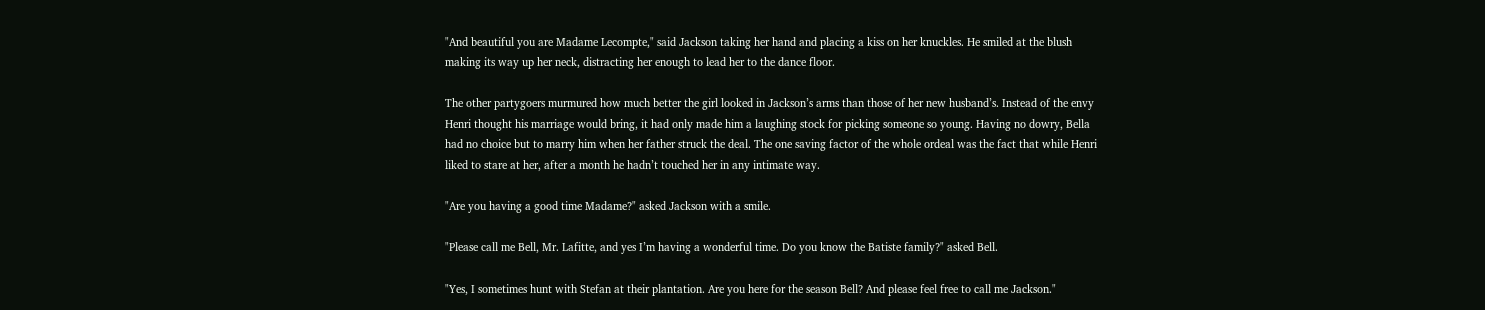"And beautiful you are Madame Lecompte," said Jackson taking her hand and placing a kiss on her knuckles. He smiled at the blush making its way up her neck, distracting her enough to lead her to the dance floor.

The other partygoers murmured how much better the girl looked in Jackson’s arms than those of her new husband’s. Instead of the envy Henri thought his marriage would bring, it had only made him a laughing stock for picking someone so young. Having no dowry, Bella had no choice but to marry him when her father struck the deal. The one saving factor of the whole ordeal was the fact that while Henri liked to stare at her, after a month he hadn’t touched her in any intimate way.

"Are you having a good time Madame?" asked Jackson with a smile.

"Please call me Bell, Mr. Lafitte, and yes I’m having a wonderful time. Do you know the Batiste family?" asked Bell.

"Yes, I sometimes hunt with Stefan at their plantation. Are you here for the season Bell? And please feel free to call me Jackson."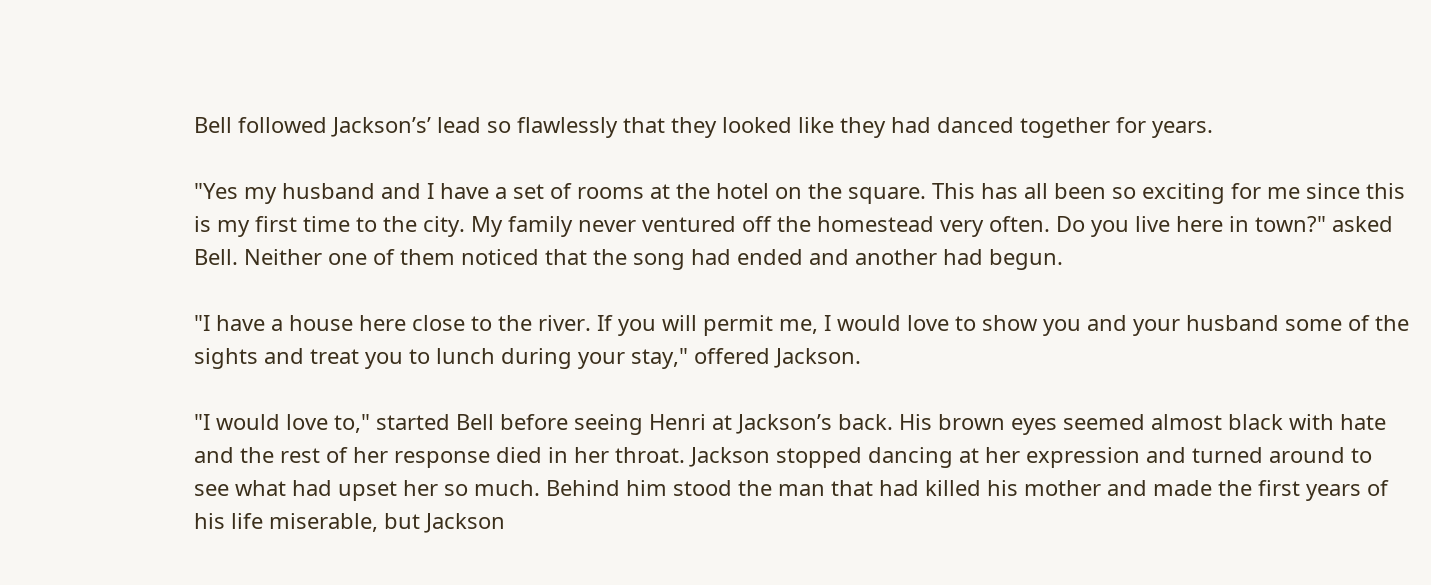Bell followed Jackson’s’ lead so flawlessly that they looked like they had danced together for years.

"Yes my husband and I have a set of rooms at the hotel on the square. This has all been so exciting for me since this is my first time to the city. My family never ventured off the homestead very often. Do you live here in town?" asked Bell. Neither one of them noticed that the song had ended and another had begun.

"I have a house here close to the river. If you will permit me, I would love to show you and your husband some of the sights and treat you to lunch during your stay," offered Jackson.

"I would love to," started Bell before seeing Henri at Jackson’s back. His brown eyes seemed almost black with hate and the rest of her response died in her throat. Jackson stopped dancing at her expression and turned around to see what had upset her so much. Behind him stood the man that had killed his mother and made the first years of his life miserable, but Jackson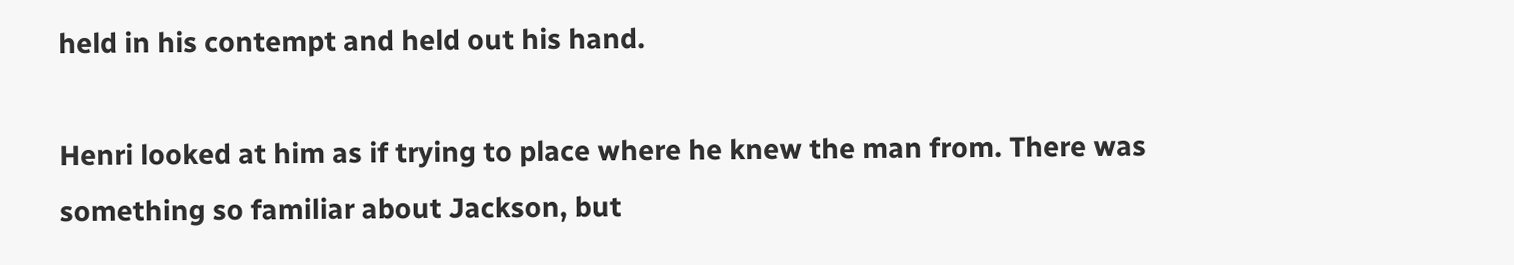held in his contempt and held out his hand.

Henri looked at him as if trying to place where he knew the man from. There was something so familiar about Jackson, but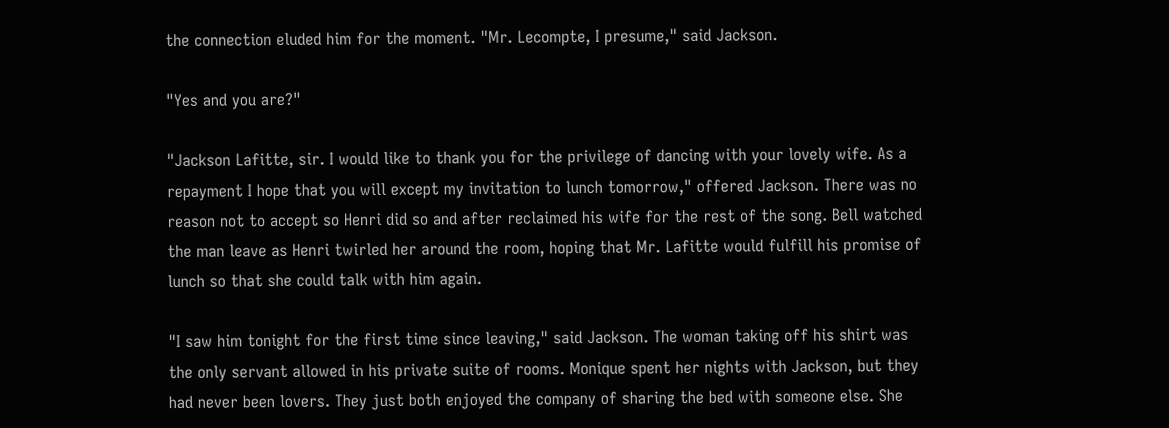the connection eluded him for the moment. "Mr. Lecompte, I presume," said Jackson.

"Yes and you are?"

"Jackson Lafitte, sir. I would like to thank you for the privilege of dancing with your lovely wife. As a repayment I hope that you will except my invitation to lunch tomorrow," offered Jackson. There was no reason not to accept so Henri did so and after reclaimed his wife for the rest of the song. Bell watched the man leave as Henri twirled her around the room, hoping that Mr. Lafitte would fulfill his promise of lunch so that she could talk with him again.

"I saw him tonight for the first time since leaving," said Jackson. The woman taking off his shirt was the only servant allowed in his private suite of rooms. Monique spent her nights with Jackson, but they had never been lovers. They just both enjoyed the company of sharing the bed with someone else. She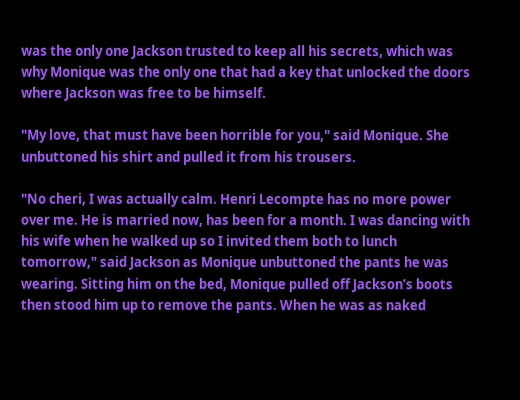was the only one Jackson trusted to keep all his secrets, which was why Monique was the only one that had a key that unlocked the doors where Jackson was free to be himself.

"My love, that must have been horrible for you," said Monique. She unbuttoned his shirt and pulled it from his trousers.

"No cheri, I was actually calm. Henri Lecompte has no more power over me. He is married now, has been for a month. I was dancing with his wife when he walked up so I invited them both to lunch tomorrow," said Jackson as Monique unbuttoned the pants he was wearing. Sitting him on the bed, Monique pulled off Jackson’s boots then stood him up to remove the pants. When he was as naked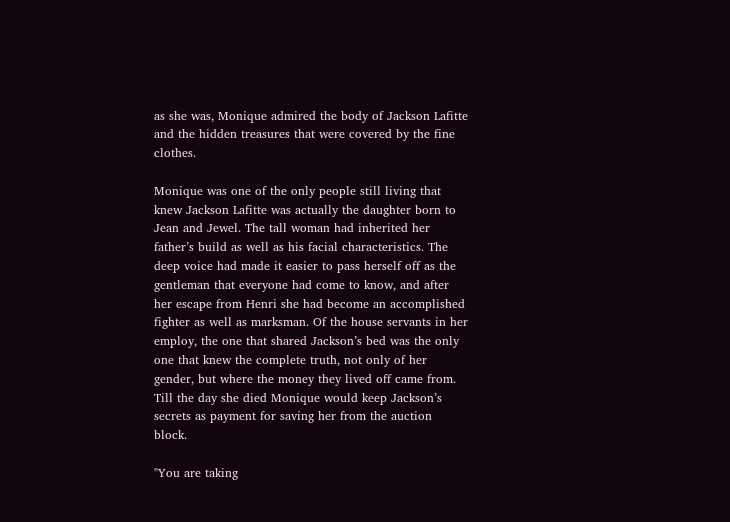as she was, Monique admired the body of Jackson Lafitte and the hidden treasures that were covered by the fine clothes.

Monique was one of the only people still living that knew Jackson Lafitte was actually the daughter born to Jean and Jewel. The tall woman had inherited her father’s build as well as his facial characteristics. The deep voice had made it easier to pass herself off as the gentleman that everyone had come to know, and after her escape from Henri she had become an accomplished fighter as well as marksman. Of the house servants in her employ, the one that shared Jackson’s bed was the only one that knew the complete truth, not only of her gender, but where the money they lived off came from. Till the day she died Monique would keep Jackson’s secrets as payment for saving her from the auction block.

"You are taking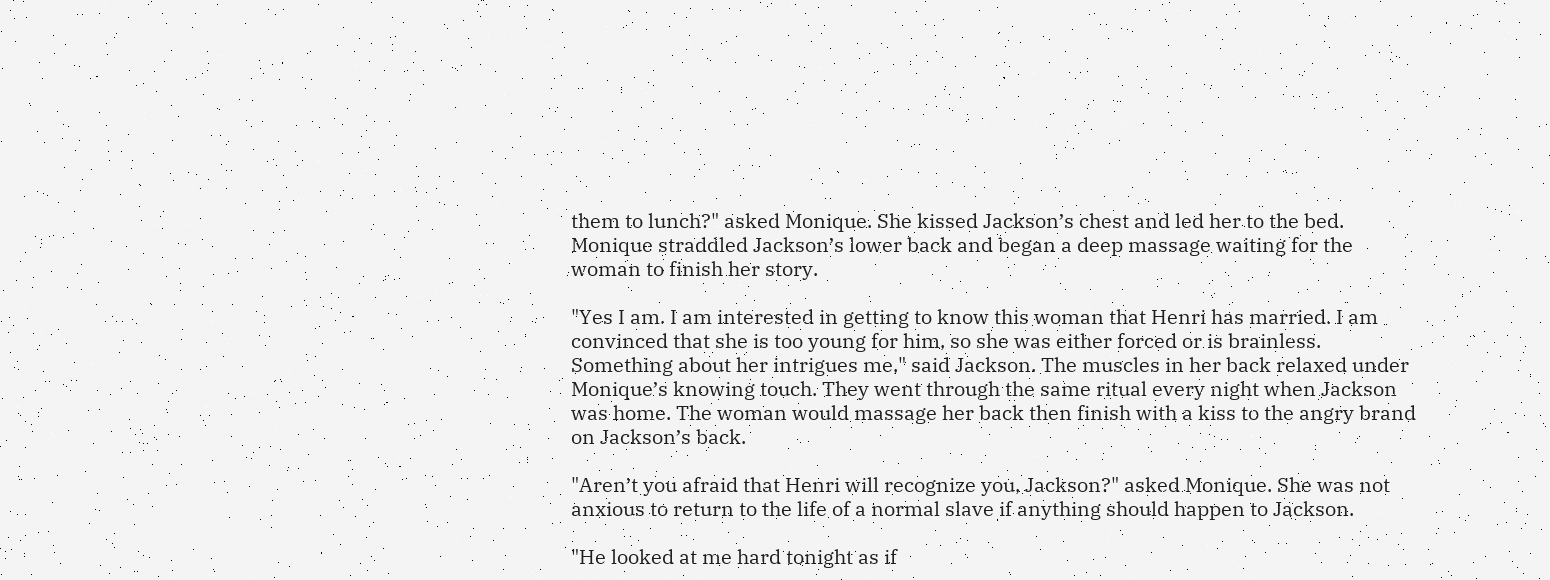them to lunch?" asked Monique. She kissed Jackson’s chest and led her to the bed. Monique straddled Jackson’s lower back and began a deep massage waiting for the woman to finish her story.

"Yes I am. I am interested in getting to know this woman that Henri has married. I am convinced that she is too young for him, so she was either forced or is brainless. Something about her intrigues me," said Jackson. The muscles in her back relaxed under Monique’s knowing touch. They went through the same ritual every night when Jackson was home. The woman would massage her back then finish with a kiss to the angry brand on Jackson’s back.

"Aren’t you afraid that Henri will recognize you, Jackson?" asked Monique. She was not anxious to return to the life of a normal slave if anything should happen to Jackson.

"He looked at me hard tonight as if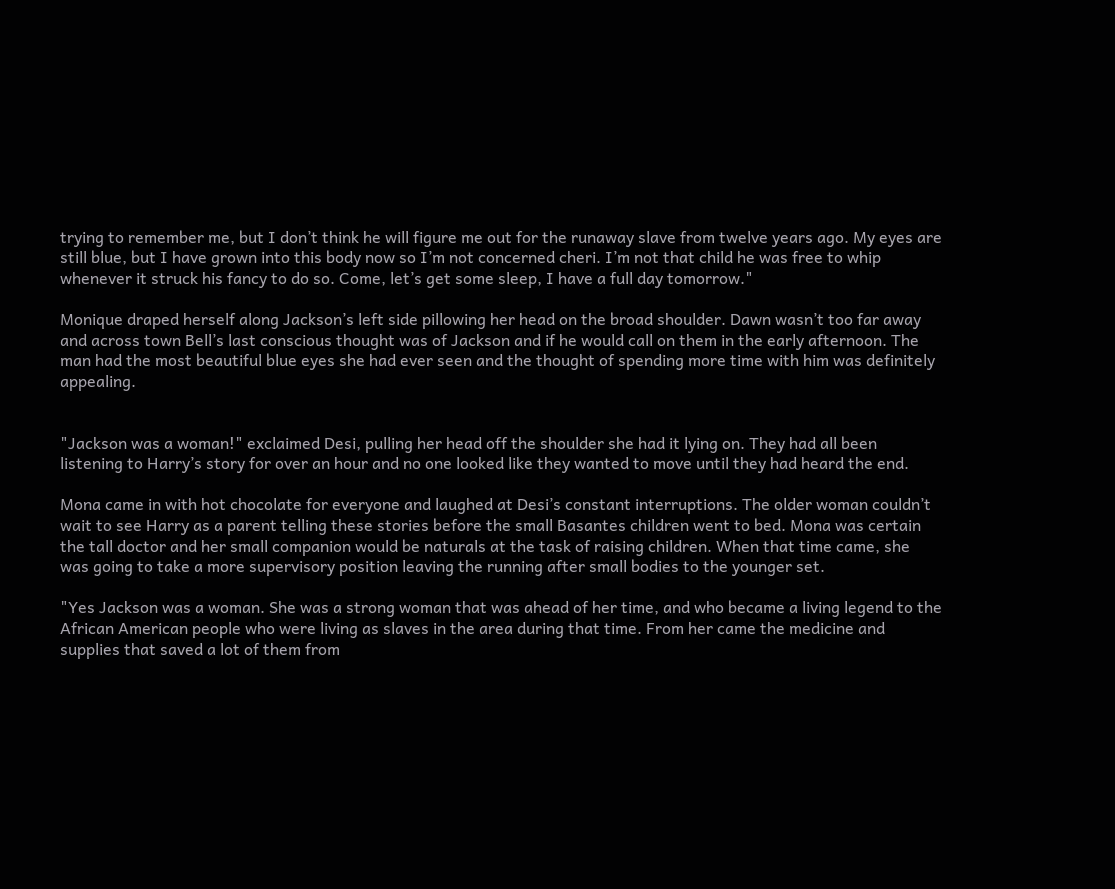trying to remember me, but I don’t think he will figure me out for the runaway slave from twelve years ago. My eyes are still blue, but I have grown into this body now so I’m not concerned cheri. I’m not that child he was free to whip whenever it struck his fancy to do so. Come, let’s get some sleep, I have a full day tomorrow."

Monique draped herself along Jackson’s left side pillowing her head on the broad shoulder. Dawn wasn’t too far away and across town Bell’s last conscious thought was of Jackson and if he would call on them in the early afternoon. The man had the most beautiful blue eyes she had ever seen and the thought of spending more time with him was definitely appealing.


"Jackson was a woman!" exclaimed Desi, pulling her head off the shoulder she had it lying on. They had all been listening to Harry’s story for over an hour and no one looked like they wanted to move until they had heard the end.

Mona came in with hot chocolate for everyone and laughed at Desi’s constant interruptions. The older woman couldn’t wait to see Harry as a parent telling these stories before the small Basantes children went to bed. Mona was certain the tall doctor and her small companion would be naturals at the task of raising children. When that time came, she was going to take a more supervisory position leaving the running after small bodies to the younger set.

"Yes Jackson was a woman. She was a strong woman that was ahead of her time, and who became a living legend to the African American people who were living as slaves in the area during that time. From her came the medicine and supplies that saved a lot of them from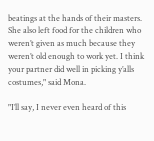beatings at the hands of their masters. She also left food for the children who weren’t given as much because they weren’t old enough to work yet. I think your partner did well in picking y’alls costumes," said Mona.

"I’ll say, I never even heard of this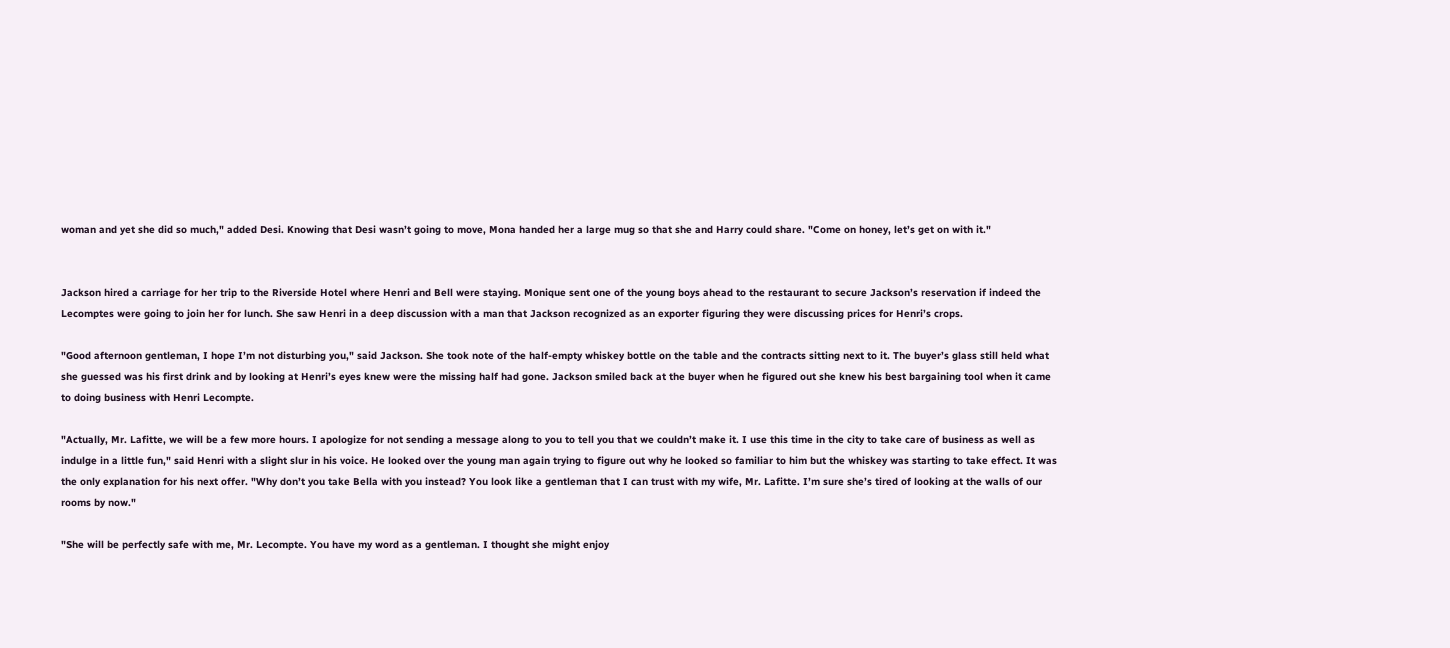woman and yet she did so much," added Desi. Knowing that Desi wasn’t going to move, Mona handed her a large mug so that she and Harry could share. "Come on honey, let’s get on with it."


Jackson hired a carriage for her trip to the Riverside Hotel where Henri and Bell were staying. Monique sent one of the young boys ahead to the restaurant to secure Jackson’s reservation if indeed the Lecomptes were going to join her for lunch. She saw Henri in a deep discussion with a man that Jackson recognized as an exporter figuring they were discussing prices for Henri’s crops.

"Good afternoon gentleman, I hope I’m not disturbing you," said Jackson. She took note of the half-empty whiskey bottle on the table and the contracts sitting next to it. The buyer’s glass still held what she guessed was his first drink and by looking at Henri’s eyes knew were the missing half had gone. Jackson smiled back at the buyer when he figured out she knew his best bargaining tool when it came to doing business with Henri Lecompte.

"Actually, Mr. Lafitte, we will be a few more hours. I apologize for not sending a message along to you to tell you that we couldn’t make it. I use this time in the city to take care of business as well as indulge in a little fun," said Henri with a slight slur in his voice. He looked over the young man again trying to figure out why he looked so familiar to him but the whiskey was starting to take effect. It was the only explanation for his next offer. "Why don’t you take Bella with you instead? You look like a gentleman that I can trust with my wife, Mr. Lafitte. I’m sure she’s tired of looking at the walls of our rooms by now."

"She will be perfectly safe with me, Mr. Lecompte. You have my word as a gentleman. I thought she might enjoy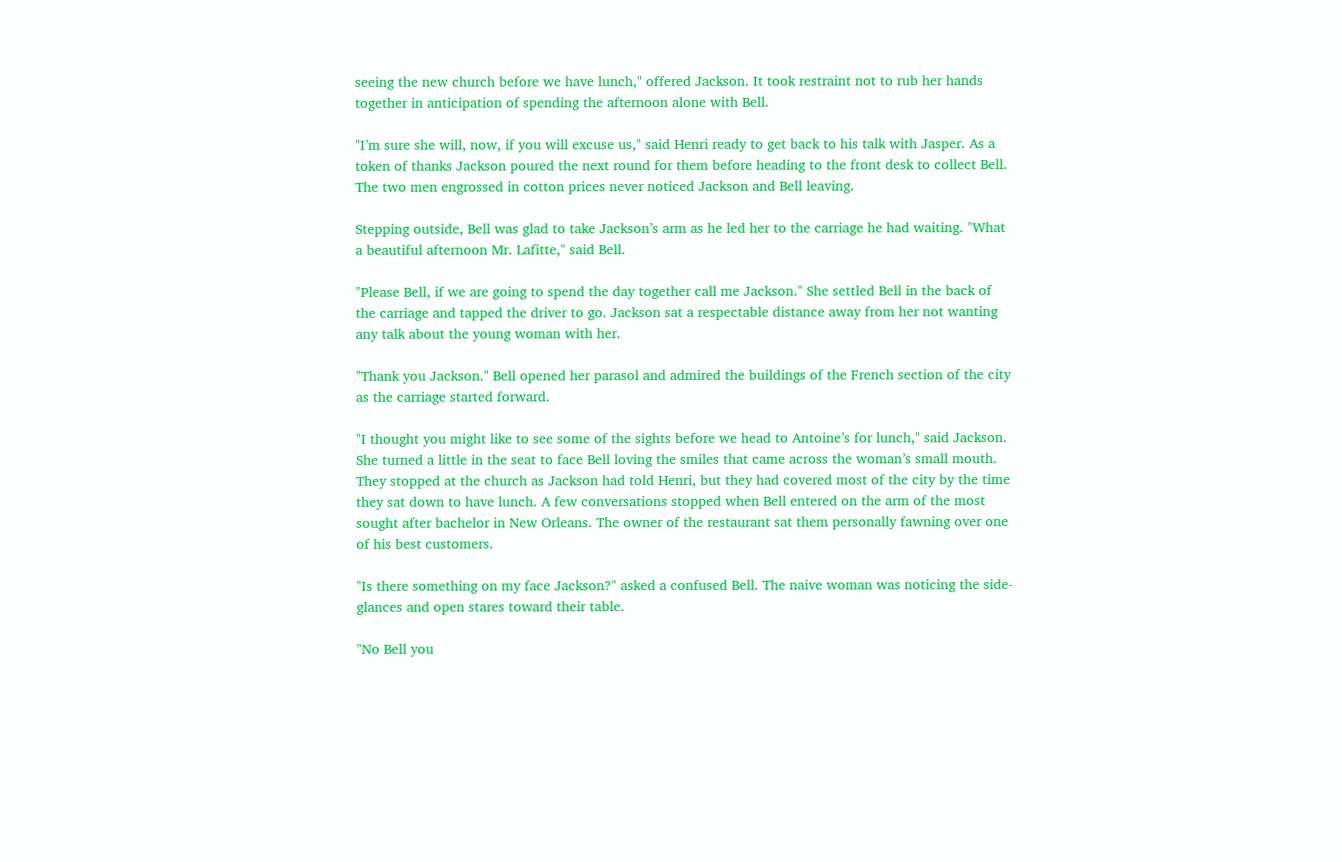seeing the new church before we have lunch," offered Jackson. It took restraint not to rub her hands together in anticipation of spending the afternoon alone with Bell.

"I’m sure she will, now, if you will excuse us," said Henri ready to get back to his talk with Jasper. As a token of thanks Jackson poured the next round for them before heading to the front desk to collect Bell. The two men engrossed in cotton prices never noticed Jackson and Bell leaving.

Stepping outside, Bell was glad to take Jackson’s arm as he led her to the carriage he had waiting. "What a beautiful afternoon Mr. Lafitte," said Bell.

"Please Bell, if we are going to spend the day together call me Jackson." She settled Bell in the back of the carriage and tapped the driver to go. Jackson sat a respectable distance away from her not wanting any talk about the young woman with her.

"Thank you Jackson." Bell opened her parasol and admired the buildings of the French section of the city as the carriage started forward.

"I thought you might like to see some of the sights before we head to Antoine’s for lunch," said Jackson. She turned a little in the seat to face Bell loving the smiles that came across the woman’s small mouth. They stopped at the church as Jackson had told Henri, but they had covered most of the city by the time they sat down to have lunch. A few conversations stopped when Bell entered on the arm of the most sought after bachelor in New Orleans. The owner of the restaurant sat them personally fawning over one of his best customers.

"Is there something on my face Jackson?" asked a confused Bell. The naive woman was noticing the side-glances and open stares toward their table.

"No Bell you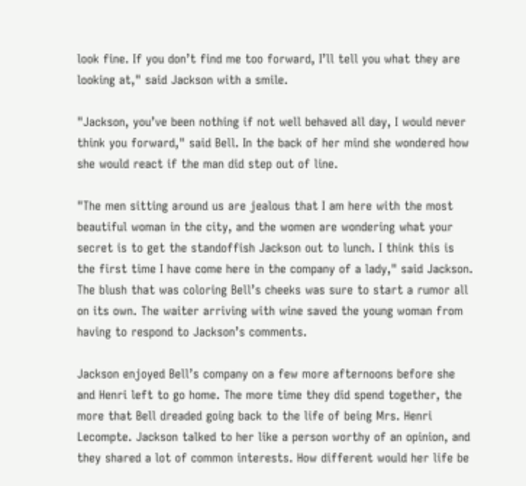look fine. If you don’t find me too forward, I’ll tell you what they are looking at," said Jackson with a smile.

"Jackson, you’ve been nothing if not well behaved all day, I would never think you forward," said Bell. In the back of her mind she wondered how she would react if the man did step out of line.

"The men sitting around us are jealous that I am here with the most beautiful woman in the city, and the women are wondering what your secret is to get the standoffish Jackson out to lunch. I think this is the first time I have come here in the company of a lady," said Jackson. The blush that was coloring Bell’s cheeks was sure to start a rumor all on its own. The waiter arriving with wine saved the young woman from having to respond to Jackson’s comments.

Jackson enjoyed Bell’s company on a few more afternoons before she and Henri left to go home. The more time they did spend together, the more that Bell dreaded going back to the life of being Mrs. Henri Lecompte. Jackson talked to her like a person worthy of an opinion, and they shared a lot of common interests. How different would her life be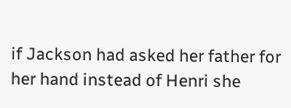if Jackson had asked her father for her hand instead of Henri she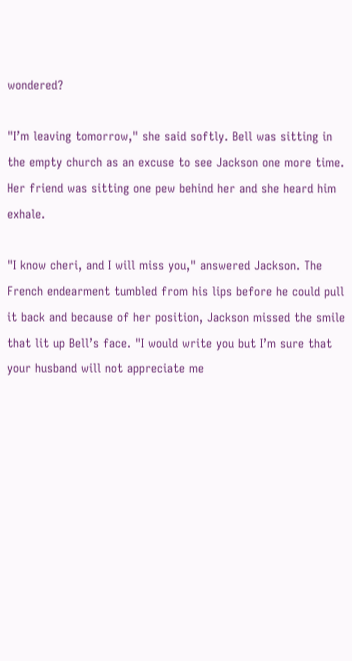wondered?

"I’m leaving tomorrow," she said softly. Bell was sitting in the empty church as an excuse to see Jackson one more time. Her friend was sitting one pew behind her and she heard him exhale.

"I know cheri, and I will miss you," answered Jackson. The French endearment tumbled from his lips before he could pull it back and because of her position, Jackson missed the smile that lit up Bell’s face. "I would write you but I’m sure that your husband will not appreciate me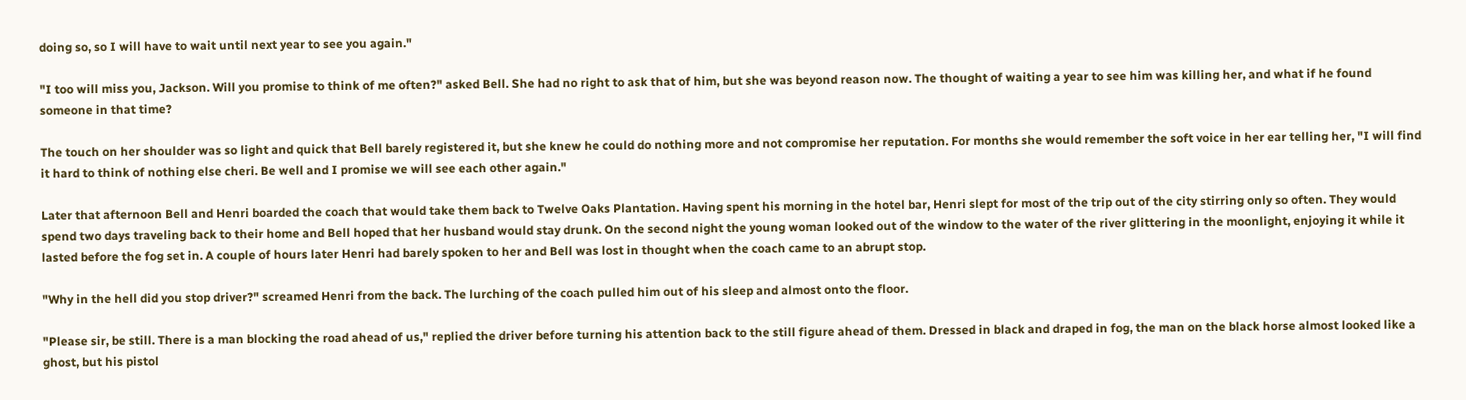doing so, so I will have to wait until next year to see you again."

"I too will miss you, Jackson. Will you promise to think of me often?" asked Bell. She had no right to ask that of him, but she was beyond reason now. The thought of waiting a year to see him was killing her, and what if he found someone in that time?

The touch on her shoulder was so light and quick that Bell barely registered it, but she knew he could do nothing more and not compromise her reputation. For months she would remember the soft voice in her ear telling her, "I will find it hard to think of nothing else cheri. Be well and I promise we will see each other again."

Later that afternoon Bell and Henri boarded the coach that would take them back to Twelve Oaks Plantation. Having spent his morning in the hotel bar, Henri slept for most of the trip out of the city stirring only so often. They would spend two days traveling back to their home and Bell hoped that her husband would stay drunk. On the second night the young woman looked out of the window to the water of the river glittering in the moonlight, enjoying it while it lasted before the fog set in. A couple of hours later Henri had barely spoken to her and Bell was lost in thought when the coach came to an abrupt stop.

"Why in the hell did you stop driver?" screamed Henri from the back. The lurching of the coach pulled him out of his sleep and almost onto the floor.

"Please sir, be still. There is a man blocking the road ahead of us," replied the driver before turning his attention back to the still figure ahead of them. Dressed in black and draped in fog, the man on the black horse almost looked like a ghost, but his pistol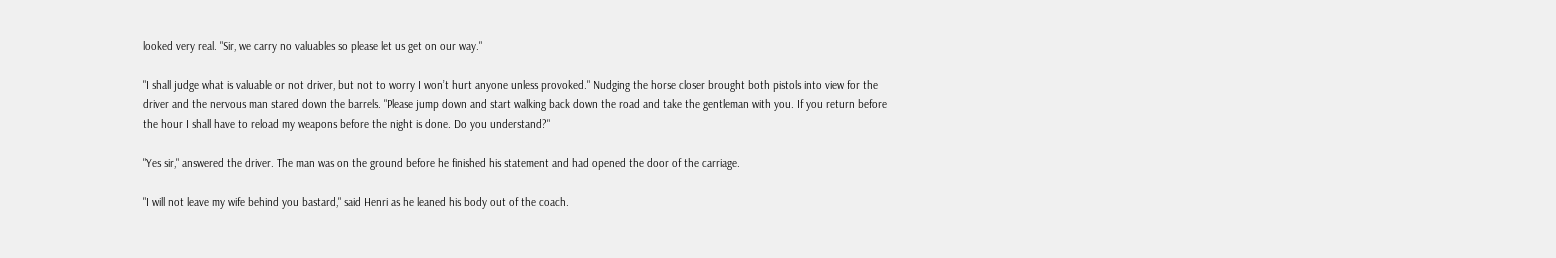looked very real. "Sir, we carry no valuables so please let us get on our way."

"I shall judge what is valuable or not driver, but not to worry I won’t hurt anyone unless provoked." Nudging the horse closer brought both pistols into view for the driver and the nervous man stared down the barrels. "Please jump down and start walking back down the road and take the gentleman with you. If you return before the hour I shall have to reload my weapons before the night is done. Do you understand?"

"Yes sir," answered the driver. The man was on the ground before he finished his statement and had opened the door of the carriage.

"I will not leave my wife behind you bastard," said Henri as he leaned his body out of the coach.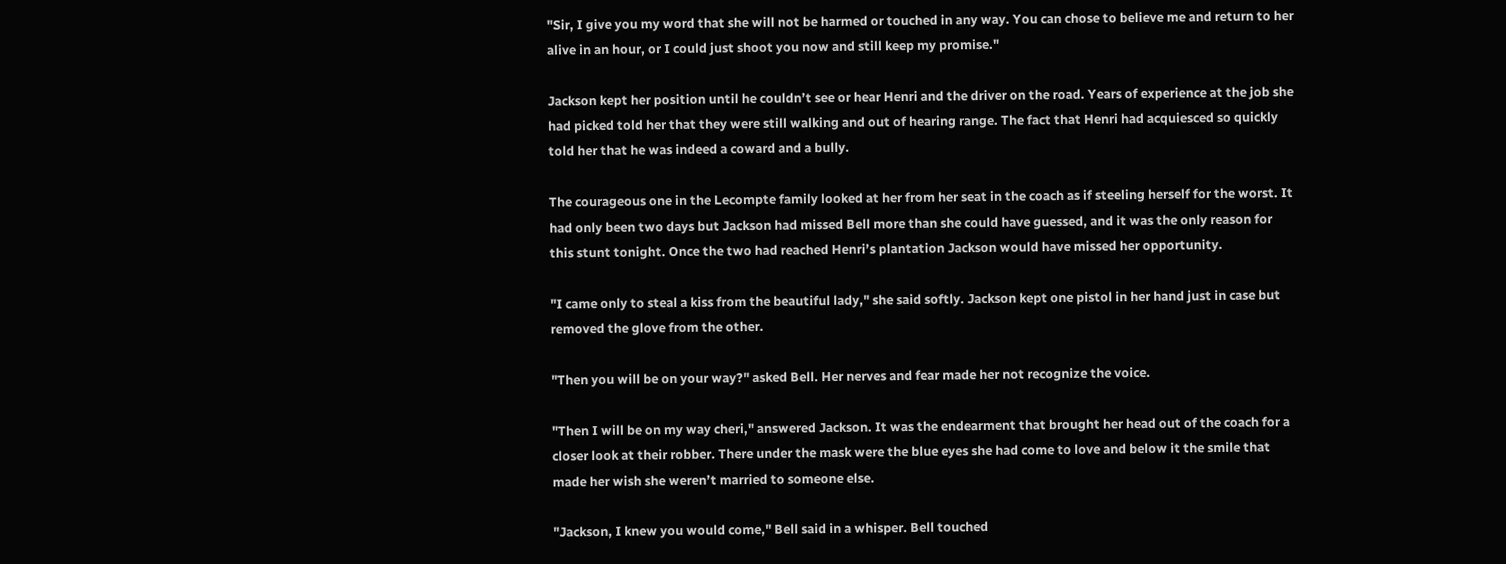"Sir, I give you my word that she will not be harmed or touched in any way. You can chose to believe me and return to her alive in an hour, or I could just shoot you now and still keep my promise."

Jackson kept her position until he couldn’t see or hear Henri and the driver on the road. Years of experience at the job she had picked told her that they were still walking and out of hearing range. The fact that Henri had acquiesced so quickly told her that he was indeed a coward and a bully.

The courageous one in the Lecompte family looked at her from her seat in the coach as if steeling herself for the worst. It had only been two days but Jackson had missed Bell more than she could have guessed, and it was the only reason for this stunt tonight. Once the two had reached Henri’s plantation Jackson would have missed her opportunity.

"I came only to steal a kiss from the beautiful lady," she said softly. Jackson kept one pistol in her hand just in case but removed the glove from the other.

"Then you will be on your way?" asked Bell. Her nerves and fear made her not recognize the voice.

"Then I will be on my way cheri," answered Jackson. It was the endearment that brought her head out of the coach for a closer look at their robber. There under the mask were the blue eyes she had come to love and below it the smile that made her wish she weren’t married to someone else.

"Jackson, I knew you would come," Bell said in a whisper. Bell touched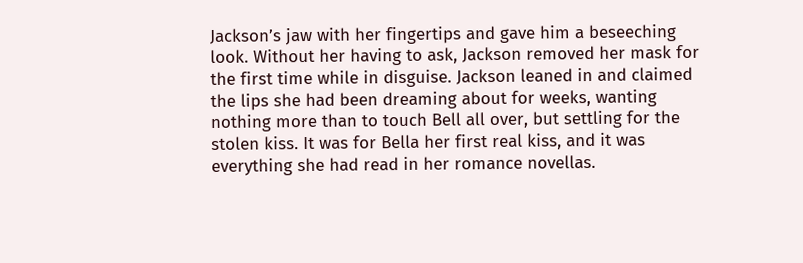Jackson’s jaw with her fingertips and gave him a beseeching look. Without her having to ask, Jackson removed her mask for the first time while in disguise. Jackson leaned in and claimed the lips she had been dreaming about for weeks, wanting nothing more than to touch Bell all over, but settling for the stolen kiss. It was for Bella her first real kiss, and it was everything she had read in her romance novellas.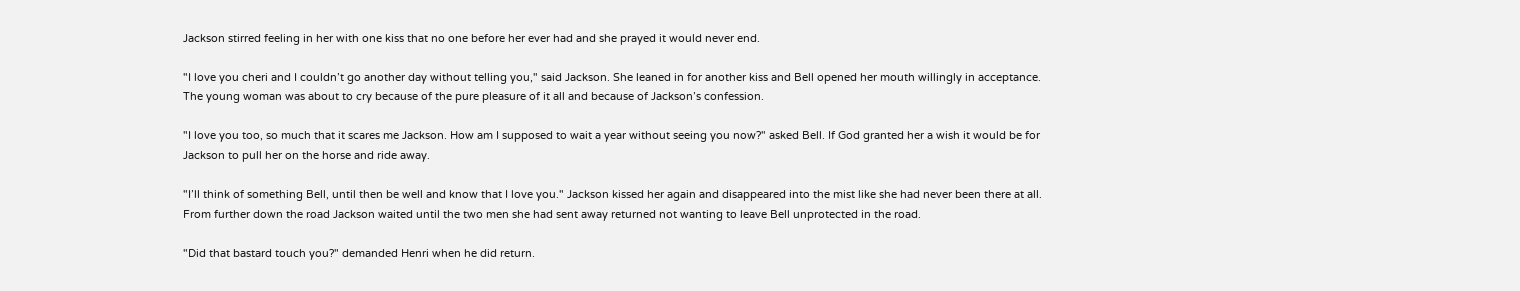Jackson stirred feeling in her with one kiss that no one before her ever had and she prayed it would never end.

"I love you cheri and I couldn’t go another day without telling you," said Jackson. She leaned in for another kiss and Bell opened her mouth willingly in acceptance. The young woman was about to cry because of the pure pleasure of it all and because of Jackson’s confession.

"I love you too, so much that it scares me Jackson. How am I supposed to wait a year without seeing you now?" asked Bell. If God granted her a wish it would be for Jackson to pull her on the horse and ride away.

"I’ll think of something Bell, until then be well and know that I love you." Jackson kissed her again and disappeared into the mist like she had never been there at all. From further down the road Jackson waited until the two men she had sent away returned not wanting to leave Bell unprotected in the road.

"Did that bastard touch you?" demanded Henri when he did return.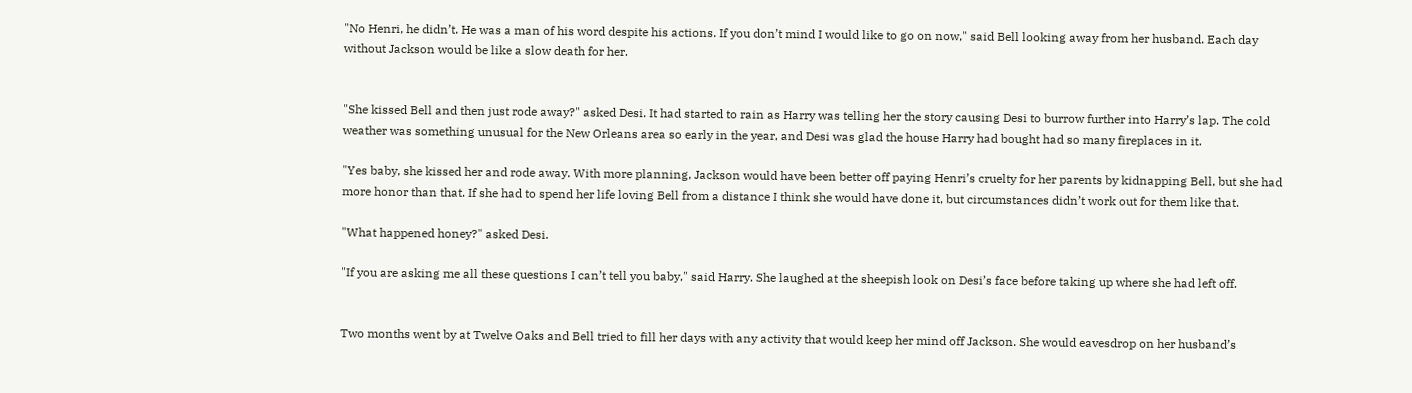"No Henri, he didn’t. He was a man of his word despite his actions. If you don’t mind I would like to go on now," said Bell looking away from her husband. Each day without Jackson would be like a slow death for her.


"She kissed Bell and then just rode away?" asked Desi. It had started to rain as Harry was telling her the story causing Desi to burrow further into Harry’s lap. The cold weather was something unusual for the New Orleans area so early in the year, and Desi was glad the house Harry had bought had so many fireplaces in it.

"Yes baby, she kissed her and rode away. With more planning, Jackson would have been better off paying Henri’s cruelty for her parents by kidnapping Bell, but she had more honor than that. If she had to spend her life loving Bell from a distance I think she would have done it, but circumstances didn’t work out for them like that.

"What happened honey?" asked Desi.

"If you are asking me all these questions I can’t tell you baby," said Harry. She laughed at the sheepish look on Desi’s face before taking up where she had left off.


Two months went by at Twelve Oaks and Bell tried to fill her days with any activity that would keep her mind off Jackson. She would eavesdrop on her husband’s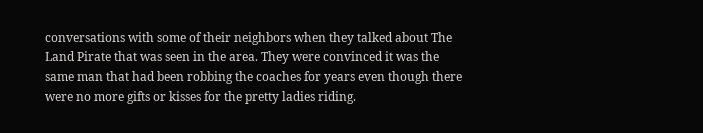conversations with some of their neighbors when they talked about The Land Pirate that was seen in the area. They were convinced it was the same man that had been robbing the coaches for years even though there were no more gifts or kisses for the pretty ladies riding.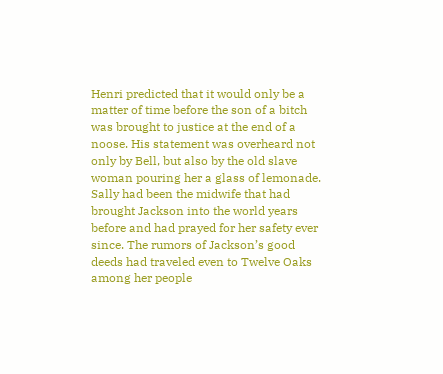Henri predicted that it would only be a matter of time before the son of a bitch was brought to justice at the end of a noose. His statement was overheard not only by Bell, but also by the old slave woman pouring her a glass of lemonade. Sally had been the midwife that had brought Jackson into the world years before and had prayed for her safety ever since. The rumors of Jackson’s good deeds had traveled even to Twelve Oaks among her people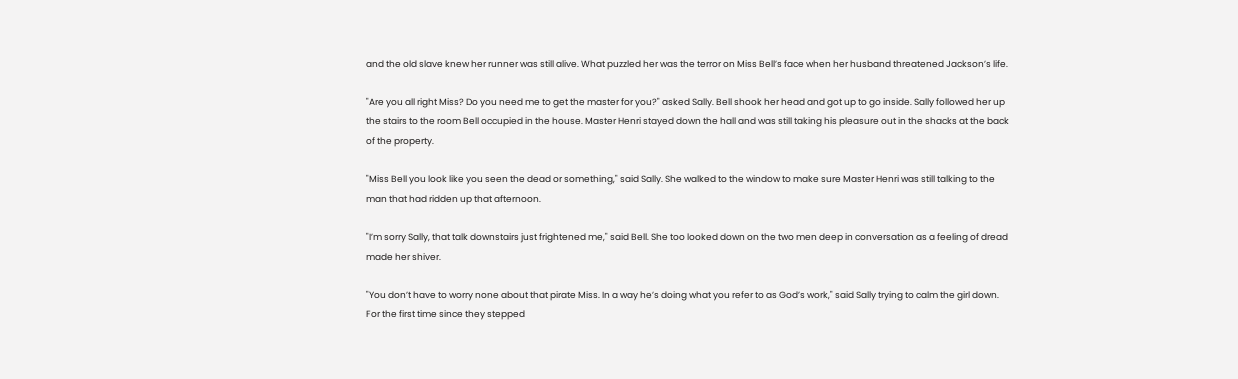and the old slave knew her runner was still alive. What puzzled her was the terror on Miss Bell’s face when her husband threatened Jackson’s life.

"Are you all right Miss? Do you need me to get the master for you?" asked Sally. Bell shook her head and got up to go inside. Sally followed her up the stairs to the room Bell occupied in the house. Master Henri stayed down the hall and was still taking his pleasure out in the shacks at the back of the property.

"Miss Bell you look like you seen the dead or something," said Sally. She walked to the window to make sure Master Henri was still talking to the man that had ridden up that afternoon.

"I’m sorry Sally, that talk downstairs just frightened me," said Bell. She too looked down on the two men deep in conversation as a feeling of dread made her shiver.

"You don’t have to worry none about that pirate Miss. In a way he’s doing what you refer to as God’s work," said Sally trying to calm the girl down. For the first time since they stepped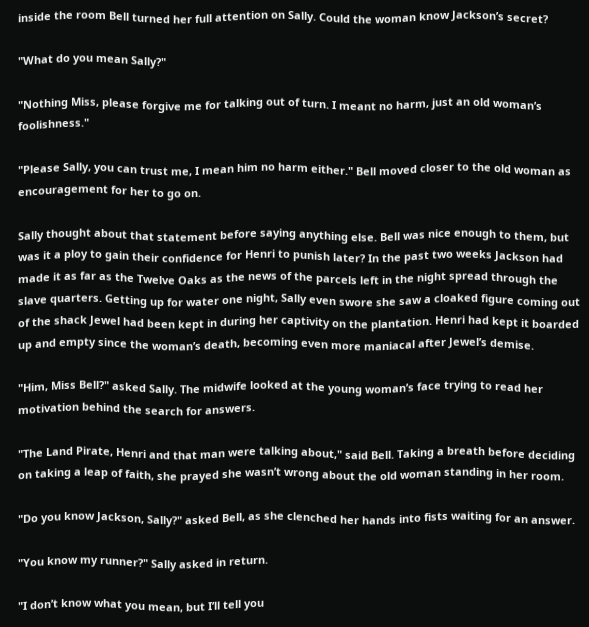inside the room Bell turned her full attention on Sally. Could the woman know Jackson’s secret?

"What do you mean Sally?"

"Nothing Miss, please forgive me for talking out of turn. I meant no harm, just an old woman’s foolishness."

"Please Sally, you can trust me, I mean him no harm either." Bell moved closer to the old woman as encouragement for her to go on.

Sally thought about that statement before saying anything else. Bell was nice enough to them, but was it a ploy to gain their confidence for Henri to punish later? In the past two weeks Jackson had made it as far as the Twelve Oaks as the news of the parcels left in the night spread through the slave quarters. Getting up for water one night, Sally even swore she saw a cloaked figure coming out of the shack Jewel had been kept in during her captivity on the plantation. Henri had kept it boarded up and empty since the woman’s death, becoming even more maniacal after Jewel’s demise.

"Him, Miss Bell?" asked Sally. The midwife looked at the young woman’s face trying to read her motivation behind the search for answers.

"The Land Pirate, Henri and that man were talking about," said Bell. Taking a breath before deciding on taking a leap of faith, she prayed she wasn’t wrong about the old woman standing in her room.

"Do you know Jackson, Sally?" asked Bell, as she clenched her hands into fists waiting for an answer.

"You know my runner?" Sally asked in return.

"I don’t know what you mean, but I’ll tell you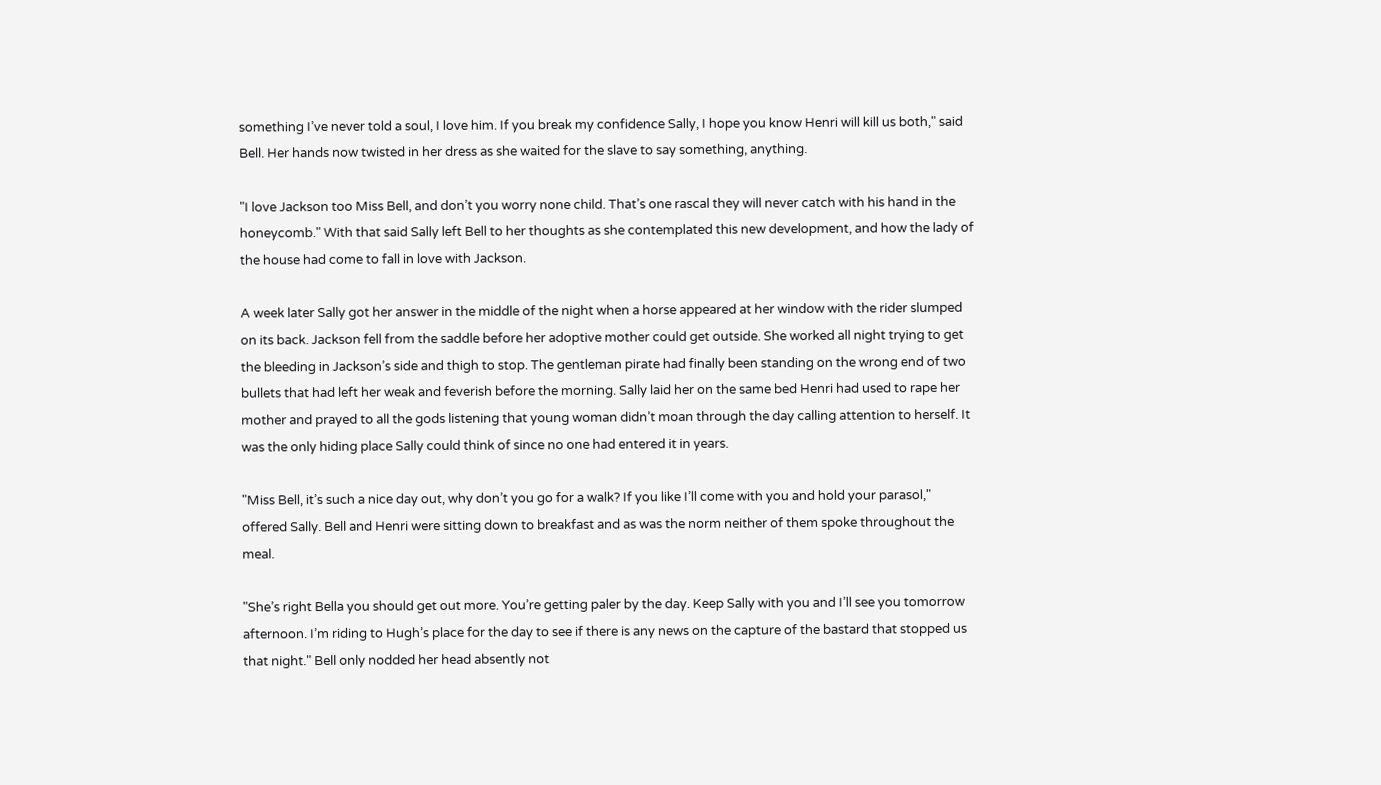something I’ve never told a soul, I love him. If you break my confidence Sally, I hope you know Henri will kill us both," said Bell. Her hands now twisted in her dress as she waited for the slave to say something, anything.

"I love Jackson too Miss Bell, and don’t you worry none child. That’s one rascal they will never catch with his hand in the honeycomb." With that said Sally left Bell to her thoughts as she contemplated this new development, and how the lady of the house had come to fall in love with Jackson.

A week later Sally got her answer in the middle of the night when a horse appeared at her window with the rider slumped on its back. Jackson fell from the saddle before her adoptive mother could get outside. She worked all night trying to get the bleeding in Jackson’s side and thigh to stop. The gentleman pirate had finally been standing on the wrong end of two bullets that had left her weak and feverish before the morning. Sally laid her on the same bed Henri had used to rape her mother and prayed to all the gods listening that young woman didn’t moan through the day calling attention to herself. It was the only hiding place Sally could think of since no one had entered it in years.

"Miss Bell, it’s such a nice day out, why don’t you go for a walk? If you like I’ll come with you and hold your parasol," offered Sally. Bell and Henri were sitting down to breakfast and as was the norm neither of them spoke throughout the meal.

"She’s right Bella you should get out more. You’re getting paler by the day. Keep Sally with you and I’ll see you tomorrow afternoon. I’m riding to Hugh’s place for the day to see if there is any news on the capture of the bastard that stopped us that night." Bell only nodded her head absently not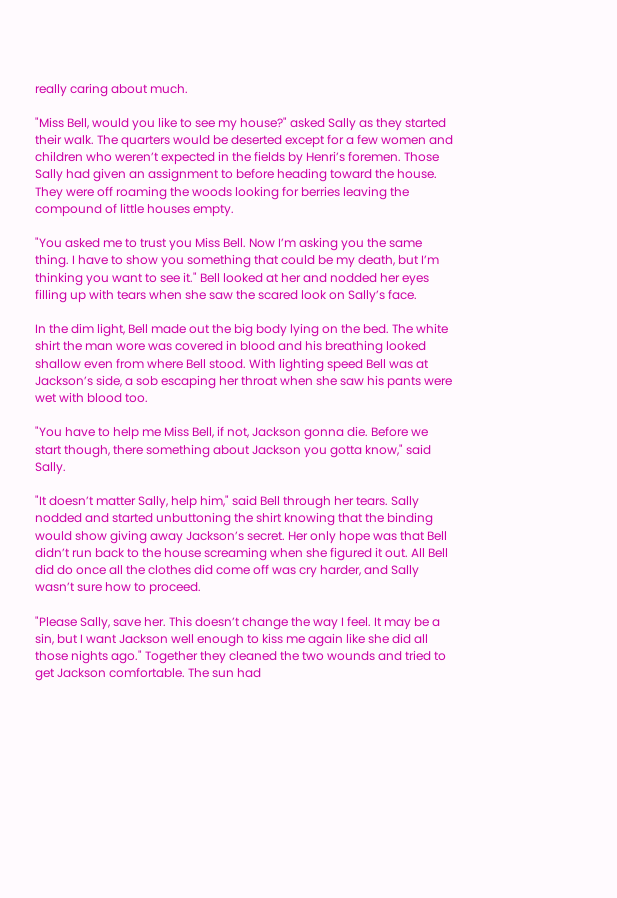really caring about much.

"Miss Bell, would you like to see my house?" asked Sally as they started their walk. The quarters would be deserted except for a few women and children who weren’t expected in the fields by Henri’s foremen. Those Sally had given an assignment to before heading toward the house. They were off roaming the woods looking for berries leaving the compound of little houses empty.

"You asked me to trust you Miss Bell. Now I’m asking you the same thing. I have to show you something that could be my death, but I’m thinking you want to see it." Bell looked at her and nodded her eyes filling up with tears when she saw the scared look on Sally’s face.

In the dim light, Bell made out the big body lying on the bed. The white shirt the man wore was covered in blood and his breathing looked shallow even from where Bell stood. With lighting speed Bell was at Jackson’s side, a sob escaping her throat when she saw his pants were wet with blood too.

"You have to help me Miss Bell, if not, Jackson gonna die. Before we start though, there something about Jackson you gotta know," said Sally.

"It doesn’t matter Sally, help him," said Bell through her tears. Sally nodded and started unbuttoning the shirt knowing that the binding would show giving away Jackson’s secret. Her only hope was that Bell didn’t run back to the house screaming when she figured it out. All Bell did do once all the clothes did come off was cry harder, and Sally wasn’t sure how to proceed.

"Please Sally, save her. This doesn’t change the way I feel. It may be a sin, but I want Jackson well enough to kiss me again like she did all those nights ago." Together they cleaned the two wounds and tried to get Jackson comfortable. The sun had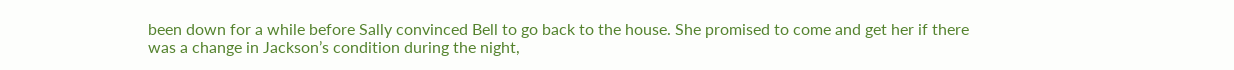been down for a while before Sally convinced Bell to go back to the house. She promised to come and get her if there was a change in Jackson’s condition during the night,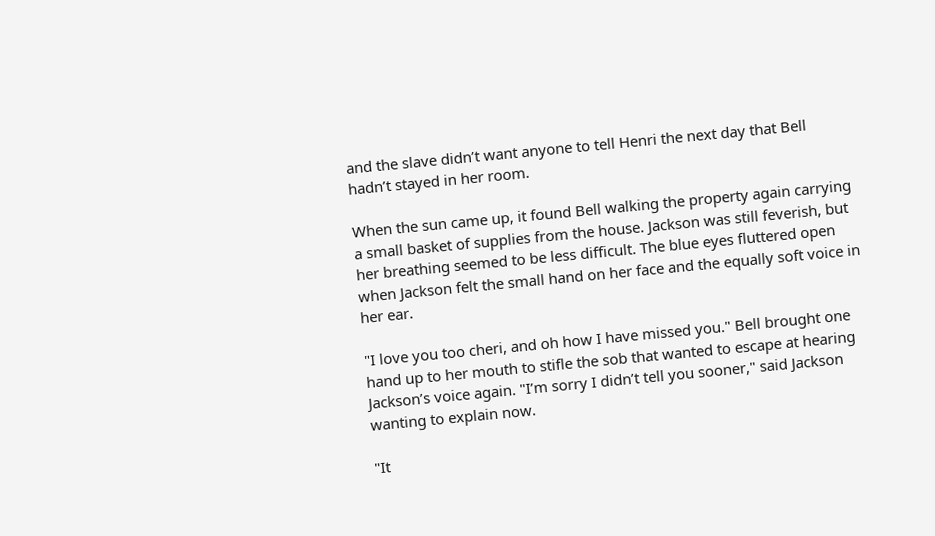and the slave didn’t want anyone to tell Henri the next day that Bell hadn’t stayed in her room.

When the sun came up, it found Bell walking the property again carrying a small basket of supplies from the house. Jackson was still feverish, but her breathing seemed to be less difficult. The blue eyes fluttered open when Jackson felt the small hand on her face and the equally soft voice in her ear.

"I love you too cheri, and oh how I have missed you." Bell brought one hand up to her mouth to stifle the sob that wanted to escape at hearing Jackson’s voice again. "I’m sorry I didn’t tell you sooner," said Jackson wanting to explain now.

"It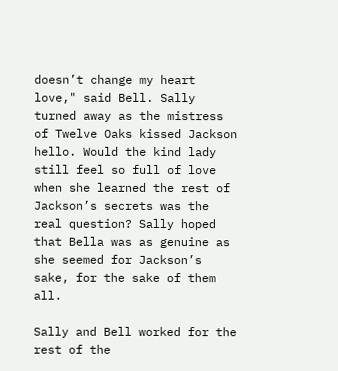doesn’t change my heart love," said Bell. Sally turned away as the mistress of Twelve Oaks kissed Jackson hello. Would the kind lady still feel so full of love when she learned the rest of Jackson’s secrets was the real question? Sally hoped that Bella was as genuine as she seemed for Jackson’s sake, for the sake of them all.

Sally and Bell worked for the rest of the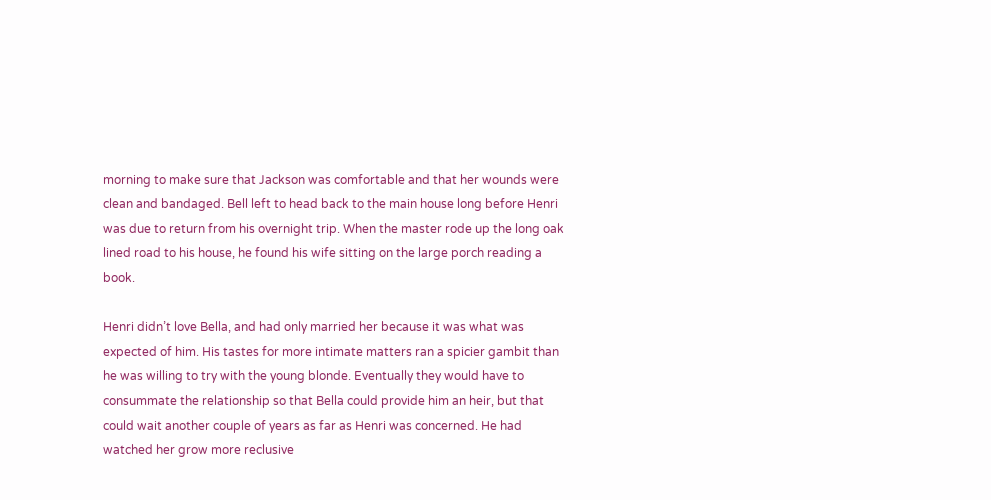morning to make sure that Jackson was comfortable and that her wounds were clean and bandaged. Bell left to head back to the main house long before Henri was due to return from his overnight trip. When the master rode up the long oak lined road to his house, he found his wife sitting on the large porch reading a book.

Henri didn’t love Bella, and had only married her because it was what was expected of him. His tastes for more intimate matters ran a spicier gambit than he was willing to try with the young blonde. Eventually they would have to consummate the relationship so that Bella could provide him an heir, but that could wait another couple of years as far as Henri was concerned. He had watched her grow more reclusive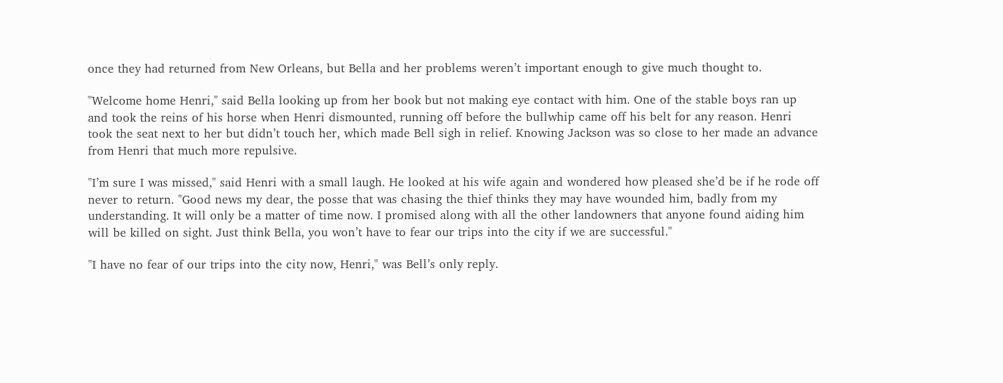once they had returned from New Orleans, but Bella and her problems weren’t important enough to give much thought to.

"Welcome home Henri," said Bella looking up from her book but not making eye contact with him. One of the stable boys ran up and took the reins of his horse when Henri dismounted, running off before the bullwhip came off his belt for any reason. Henri took the seat next to her but didn’t touch her, which made Bell sigh in relief. Knowing Jackson was so close to her made an advance from Henri that much more repulsive.

"I’m sure I was missed," said Henri with a small laugh. He looked at his wife again and wondered how pleased she’d be if he rode off never to return. "Good news my dear, the posse that was chasing the thief thinks they may have wounded him, badly from my understanding. It will only be a matter of time now. I promised along with all the other landowners that anyone found aiding him will be killed on sight. Just think Bella, you won’t have to fear our trips into the city if we are successful."

"I have no fear of our trips into the city now, Henri," was Bell’s only reply.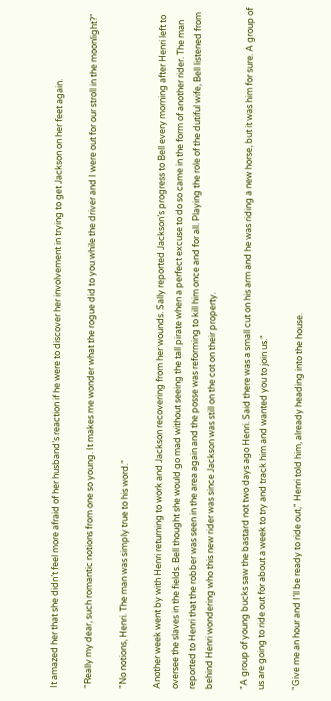It amazed her that she didn’t feel more afraid of her husband’s reaction if he were to discover her involvement in trying to get Jackson on her feet again.

"Really my dear, such romantic notions from one so young. It makes me wonder what the rogue did to you while the driver and I were out for our stroll in the moonlight?"

"No notions, Henri. The man was simply true to his word."

Another week went by with Henri returning to work and Jackson recovering from her wounds. Sally reported Jackson’s progress to Bell every morning after Henri left to oversee the slaves in the fields. Bell thought she would go mad without seeing the tall pirate when a perfect excuse to do so came in the form of another rider. The man reported to Henri that the robber was seen in the area again and the posse was reforming to kill him once and for all. Playing the role of the dutiful wife, Bell listened from behind Henri wondering who this new rider was since Jackson was still on the cot on their property.

"A group of young bucks saw the bastard not two days ago Henri. Said there was a small cut on his arm and he was riding a new horse, but it was him for sure. A group of us are going to ride out for about a week to try and track him and wanted you to join us."

"Give me an hour and I’ll be ready to ride out," Henri told him, already heading into the house.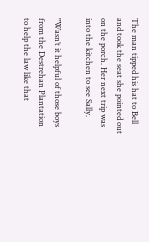The man tipped his hat to Bell and took the seat she pointed out on the porch. Her next trip was into the kitchen to see Sally.

"Wasn’t it helpful of those boys from the Destrehan Plantation to help the law like that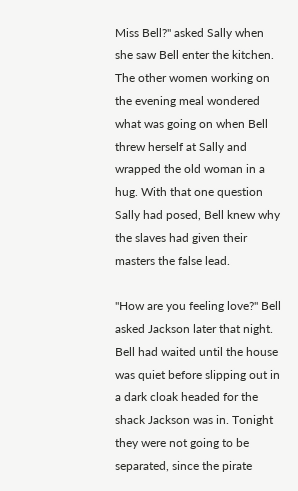Miss Bell?" asked Sally when she saw Bell enter the kitchen. The other women working on the evening meal wondered what was going on when Bell threw herself at Sally and wrapped the old woman in a hug. With that one question Sally had posed, Bell knew why the slaves had given their masters the false lead.

"How are you feeling love?" Bell asked Jackson later that night. Bell had waited until the house was quiet before slipping out in a dark cloak headed for the shack Jackson was in. Tonight they were not going to be separated, since the pirate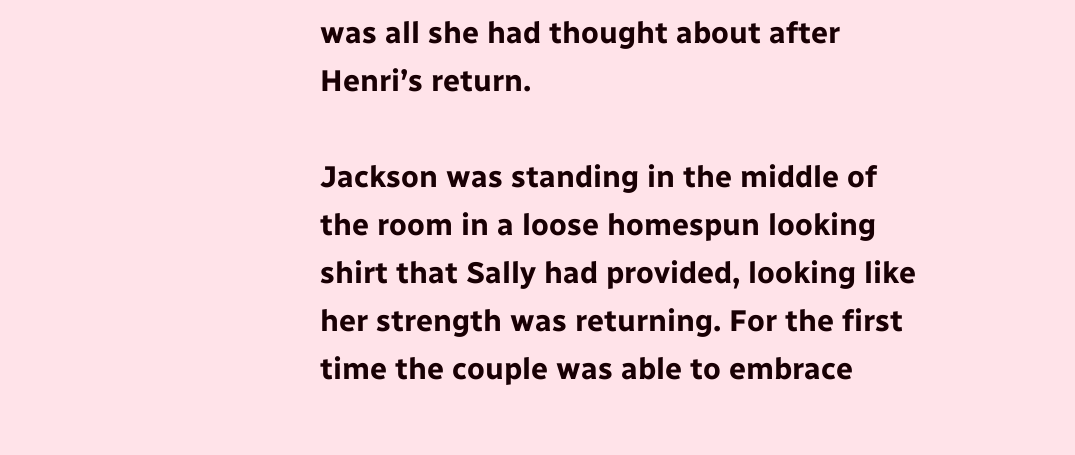was all she had thought about after Henri’s return.

Jackson was standing in the middle of the room in a loose homespun looking shirt that Sally had provided, looking like her strength was returning. For the first time the couple was able to embrace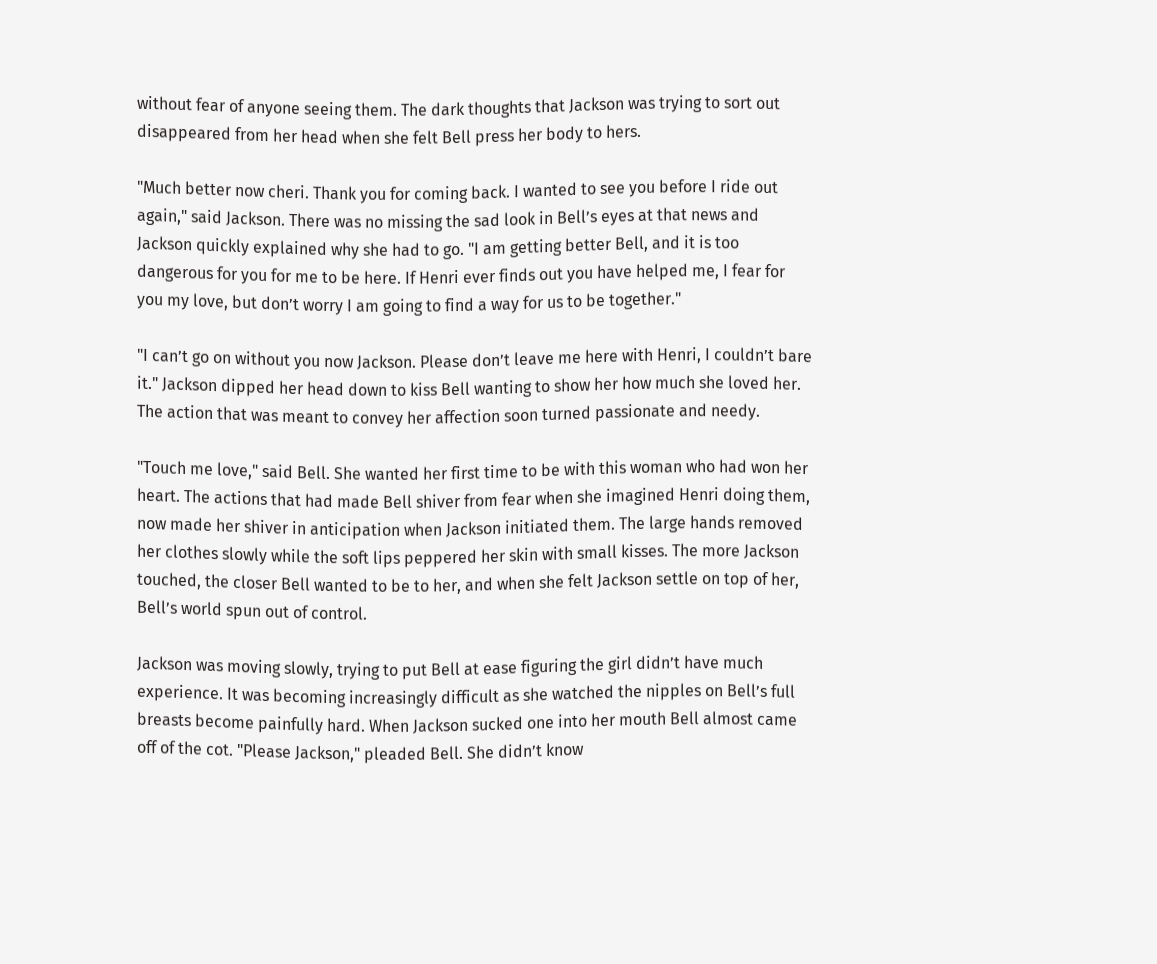without fear of anyone seeing them. The dark thoughts that Jackson was trying to sort out disappeared from her head when she felt Bell press her body to hers.

"Much better now cheri. Thank you for coming back. I wanted to see you before I ride out again," said Jackson. There was no missing the sad look in Bell’s eyes at that news and Jackson quickly explained why she had to go. "I am getting better Bell, and it is too dangerous for you for me to be here. If Henri ever finds out you have helped me, I fear for you my love, but don’t worry I am going to find a way for us to be together."

"I can’t go on without you now Jackson. Please don’t leave me here with Henri, I couldn’t bare it." Jackson dipped her head down to kiss Bell wanting to show her how much she loved her. The action that was meant to convey her affection soon turned passionate and needy.

"Touch me love," said Bell. She wanted her first time to be with this woman who had won her heart. The actions that had made Bell shiver from fear when she imagined Henri doing them, now made her shiver in anticipation when Jackson initiated them. The large hands removed her clothes slowly while the soft lips peppered her skin with small kisses. The more Jackson touched, the closer Bell wanted to be to her, and when she felt Jackson settle on top of her, Bell’s world spun out of control.

Jackson was moving slowly, trying to put Bell at ease figuring the girl didn’t have much experience. It was becoming increasingly difficult as she watched the nipples on Bell’s full breasts become painfully hard. When Jackson sucked one into her mouth Bell almost came off of the cot. "Please Jackson," pleaded Bell. She didn’t know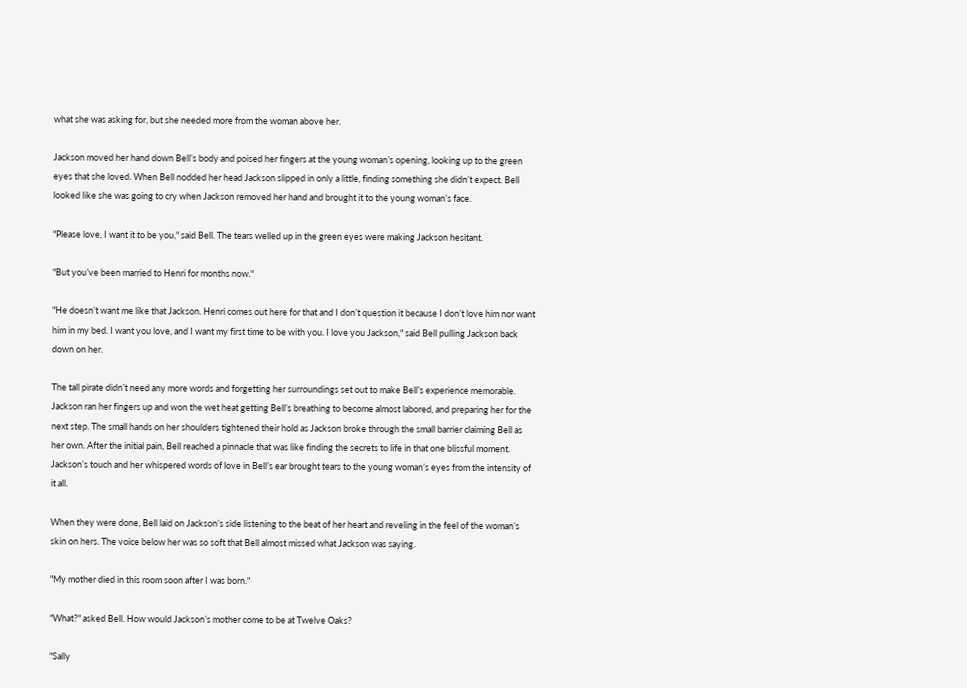what she was asking for, but she needed more from the woman above her.

Jackson moved her hand down Bell’s body and poised her fingers at the young woman’s opening, looking up to the green eyes that she loved. When Bell nodded her head Jackson slipped in only a little, finding something she didn’t expect. Bell looked like she was going to cry when Jackson removed her hand and brought it to the young woman’s face.

"Please love, I want it to be you," said Bell. The tears welled up in the green eyes were making Jackson hesitant.

"But you’ve been married to Henri for months now."

"He doesn’t want me like that Jackson. Henri comes out here for that and I don’t question it because I don’t love him nor want him in my bed. I want you love, and I want my first time to be with you. I love you Jackson," said Bell pulling Jackson back down on her.

The tall pirate didn’t need any more words and forgetting her surroundings set out to make Bell’s experience memorable. Jackson ran her fingers up and won the wet heat getting Bell’s breathing to become almost labored, and preparing her for the next step. The small hands on her shoulders tightened their hold as Jackson broke through the small barrier claiming Bell as her own. After the initial pain, Bell reached a pinnacle that was like finding the secrets to life in that one blissful moment. Jackson’s touch and her whispered words of love in Bell’s ear brought tears to the young woman’s eyes from the intensity of it all.

When they were done, Bell laid on Jackson’s side listening to the beat of her heart and reveling in the feel of the woman’s skin on hers. The voice below her was so soft that Bell almost missed what Jackson was saying.

"My mother died in this room soon after I was born."

"What?" asked Bell. How would Jackson’s mother come to be at Twelve Oaks?

"Sally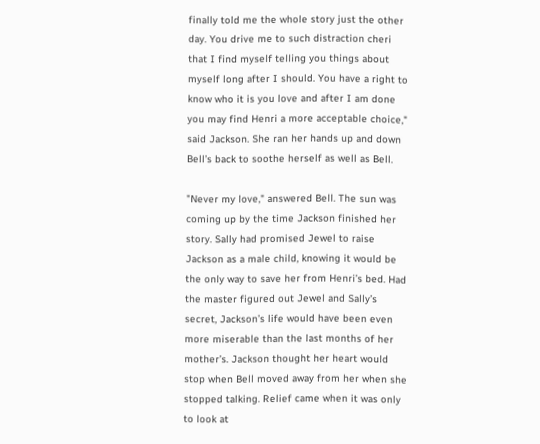finally told me the whole story just the other day. You drive me to such distraction cheri that I find myself telling you things about myself long after I should. You have a right to know who it is you love and after I am done you may find Henri a more acceptable choice," said Jackson. She ran her hands up and down Bell’s back to soothe herself as well as Bell.

"Never my love," answered Bell. The sun was coming up by the time Jackson finished her story. Sally had promised Jewel to raise Jackson as a male child, knowing it would be the only way to save her from Henri’s bed. Had the master figured out Jewel and Sally’s secret, Jackson’s life would have been even more miserable than the last months of her mother’s. Jackson thought her heart would stop when Bell moved away from her when she stopped talking. Relief came when it was only to look at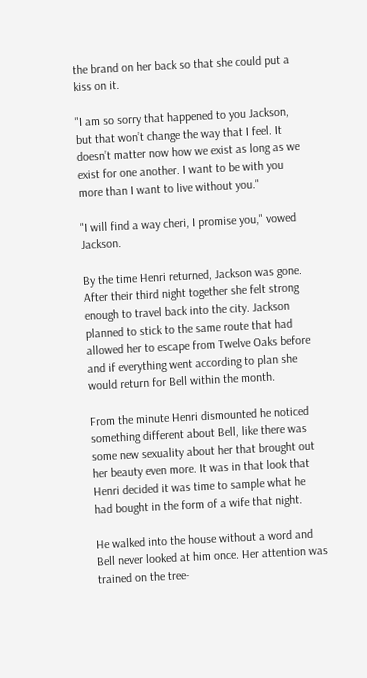the brand on her back so that she could put a kiss on it.

"I am so sorry that happened to you Jackson, but that won’t change the way that I feel. It doesn’t matter now how we exist as long as we exist for one another. I want to be with you more than I want to live without you."

"I will find a way cheri, I promise you," vowed Jackson.

By the time Henri returned, Jackson was gone. After their third night together she felt strong enough to travel back into the city. Jackson planned to stick to the same route that had allowed her to escape from Twelve Oaks before and if everything went according to plan she would return for Bell within the month.

From the minute Henri dismounted he noticed something different about Bell, like there was some new sexuality about her that brought out her beauty even more. It was in that look that Henri decided it was time to sample what he had bought in the form of a wife that night.

He walked into the house without a word and Bell never looked at him once. Her attention was trained on the tree-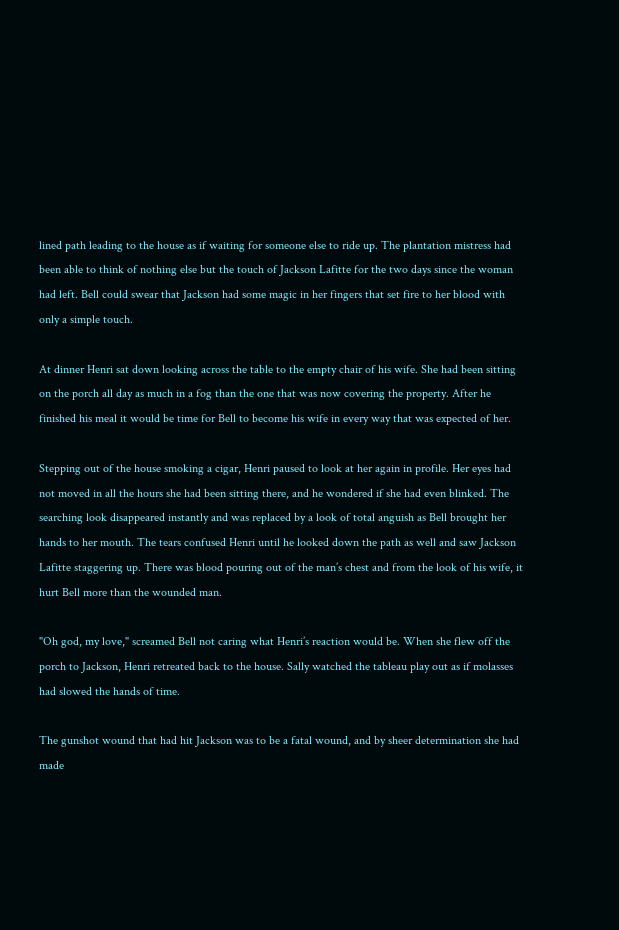lined path leading to the house as if waiting for someone else to ride up. The plantation mistress had been able to think of nothing else but the touch of Jackson Lafitte for the two days since the woman had left. Bell could swear that Jackson had some magic in her fingers that set fire to her blood with only a simple touch.

At dinner Henri sat down looking across the table to the empty chair of his wife. She had been sitting on the porch all day as much in a fog than the one that was now covering the property. After he finished his meal it would be time for Bell to become his wife in every way that was expected of her.

Stepping out of the house smoking a cigar, Henri paused to look at her again in profile. Her eyes had not moved in all the hours she had been sitting there, and he wondered if she had even blinked. The searching look disappeared instantly and was replaced by a look of total anguish as Bell brought her hands to her mouth. The tears confused Henri until he looked down the path as well and saw Jackson Lafitte staggering up. There was blood pouring out of the man’s chest and from the look of his wife, it hurt Bell more than the wounded man.

"Oh god, my love," screamed Bell not caring what Henri’s reaction would be. When she flew off the porch to Jackson, Henri retreated back to the house. Sally watched the tableau play out as if molasses had slowed the hands of time.

The gunshot wound that had hit Jackson was to be a fatal wound, and by sheer determination she had made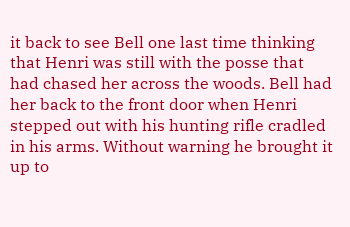it back to see Bell one last time thinking that Henri was still with the posse that had chased her across the woods. Bell had her back to the front door when Henri stepped out with his hunting rifle cradled in his arms. Without warning he brought it up to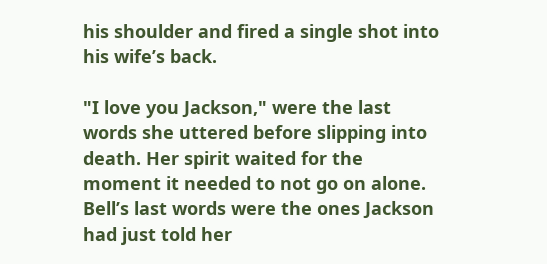his shoulder and fired a single shot into his wife’s back.

"I love you Jackson," were the last words she uttered before slipping into death. Her spirit waited for the moment it needed to not go on alone. Bell’s last words were the ones Jackson had just told her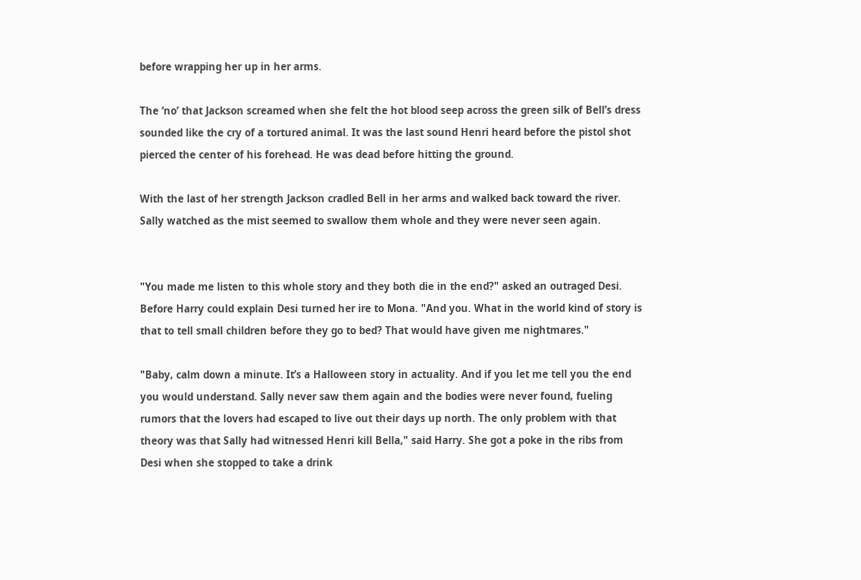before wrapping her up in her arms.

The ‘no’ that Jackson screamed when she felt the hot blood seep across the green silk of Bell’s dress sounded like the cry of a tortured animal. It was the last sound Henri heard before the pistol shot pierced the center of his forehead. He was dead before hitting the ground.

With the last of her strength Jackson cradled Bell in her arms and walked back toward the river. Sally watched as the mist seemed to swallow them whole and they were never seen again.


"You made me listen to this whole story and they both die in the end?" asked an outraged Desi. Before Harry could explain Desi turned her ire to Mona. "And you. What in the world kind of story is that to tell small children before they go to bed? That would have given me nightmares."

"Baby, calm down a minute. It’s a Halloween story in actuality. And if you let me tell you the end you would understand. Sally never saw them again and the bodies were never found, fueling rumors that the lovers had escaped to live out their days up north. The only problem with that theory was that Sally had witnessed Henri kill Bella," said Harry. She got a poke in the ribs from Desi when she stopped to take a drink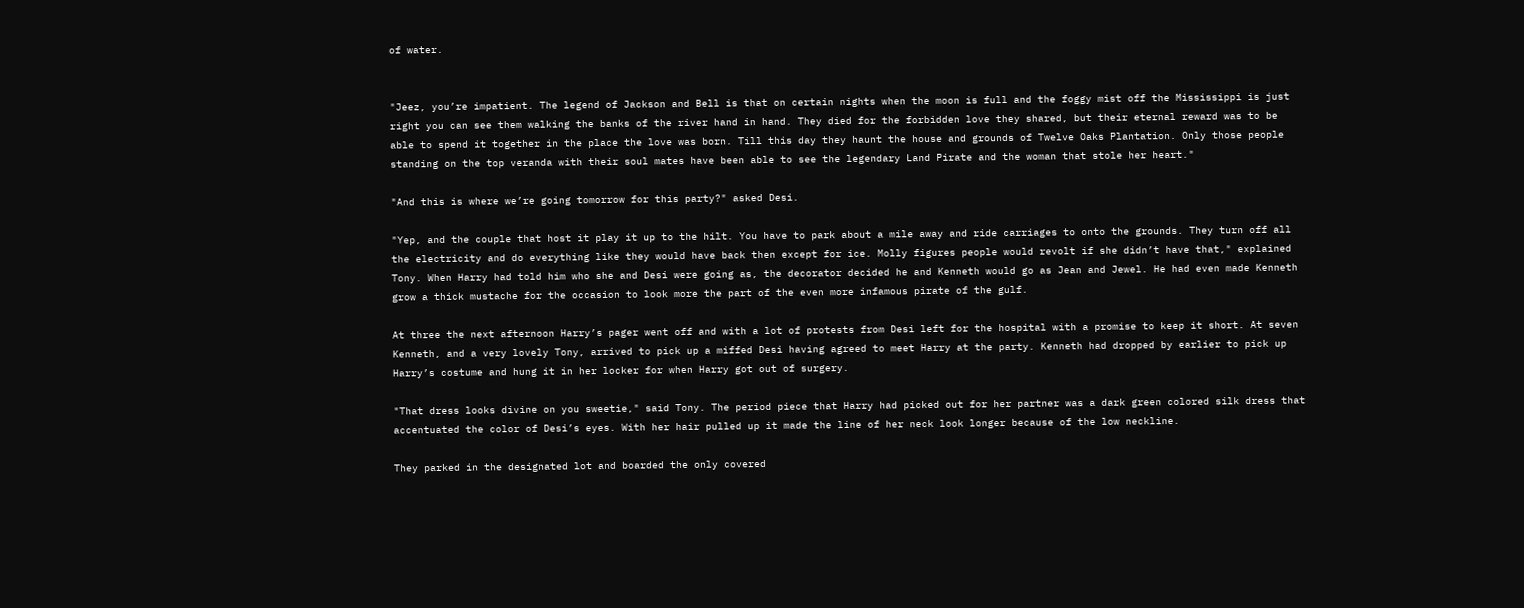of water.


"Jeez, you’re impatient. The legend of Jackson and Bell is that on certain nights when the moon is full and the foggy mist off the Mississippi is just right you can see them walking the banks of the river hand in hand. They died for the forbidden love they shared, but their eternal reward was to be able to spend it together in the place the love was born. Till this day they haunt the house and grounds of Twelve Oaks Plantation. Only those people standing on the top veranda with their soul mates have been able to see the legendary Land Pirate and the woman that stole her heart."

"And this is where we’re going tomorrow for this party?" asked Desi.

"Yep, and the couple that host it play it up to the hilt. You have to park about a mile away and ride carriages to onto the grounds. They turn off all the electricity and do everything like they would have back then except for ice. Molly figures people would revolt if she didn’t have that," explained Tony. When Harry had told him who she and Desi were going as, the decorator decided he and Kenneth would go as Jean and Jewel. He had even made Kenneth grow a thick mustache for the occasion to look more the part of the even more infamous pirate of the gulf.

At three the next afternoon Harry’s pager went off and with a lot of protests from Desi left for the hospital with a promise to keep it short. At seven Kenneth, and a very lovely Tony, arrived to pick up a miffed Desi having agreed to meet Harry at the party. Kenneth had dropped by earlier to pick up Harry’s costume and hung it in her locker for when Harry got out of surgery.

"That dress looks divine on you sweetie," said Tony. The period piece that Harry had picked out for her partner was a dark green colored silk dress that accentuated the color of Desi’s eyes. With her hair pulled up it made the line of her neck look longer because of the low neckline.

They parked in the designated lot and boarded the only covered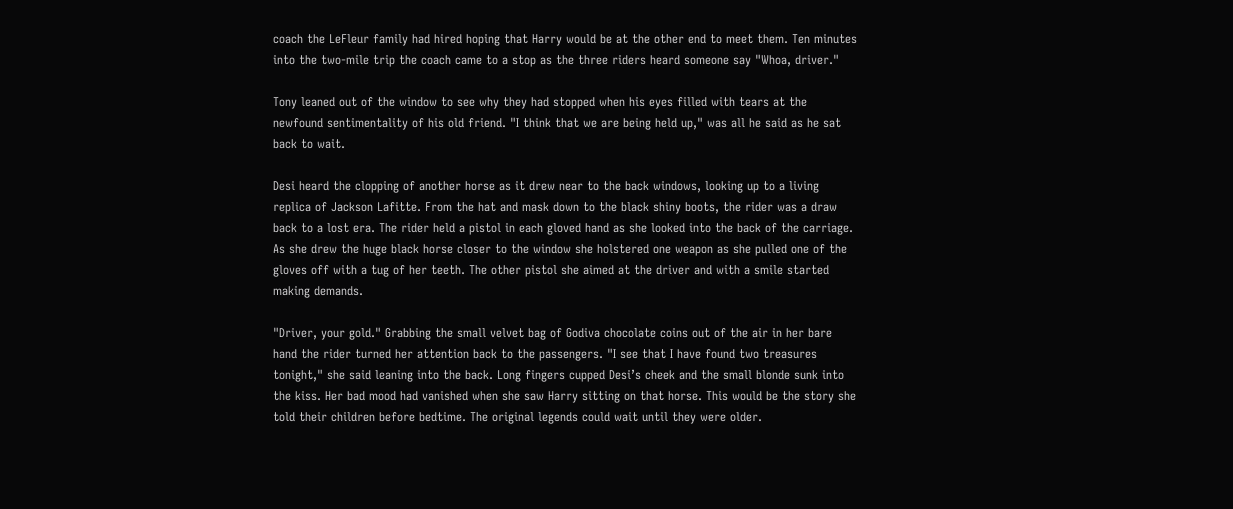coach the LeFleur family had hired hoping that Harry would be at the other end to meet them. Ten minutes into the two-mile trip the coach came to a stop as the three riders heard someone say "Whoa, driver."

Tony leaned out of the window to see why they had stopped when his eyes filled with tears at the newfound sentimentality of his old friend. "I think that we are being held up," was all he said as he sat back to wait.

Desi heard the clopping of another horse as it drew near to the back windows, looking up to a living replica of Jackson Lafitte. From the hat and mask down to the black shiny boots, the rider was a draw back to a lost era. The rider held a pistol in each gloved hand as she looked into the back of the carriage. As she drew the huge black horse closer to the window she holstered one weapon as she pulled one of the gloves off with a tug of her teeth. The other pistol she aimed at the driver and with a smile started making demands.

"Driver, your gold." Grabbing the small velvet bag of Godiva chocolate coins out of the air in her bare hand the rider turned her attention back to the passengers. "I see that I have found two treasures tonight," she said leaning into the back. Long fingers cupped Desi’s cheek and the small blonde sunk into the kiss. Her bad mood had vanished when she saw Harry sitting on that horse. This would be the story she told their children before bedtime. The original legends could wait until they were older.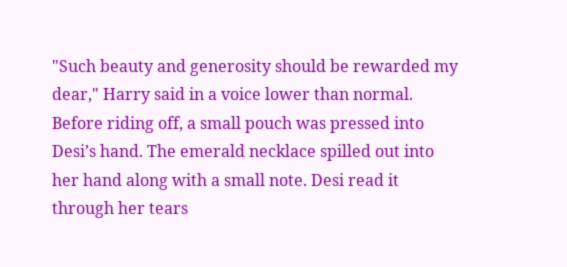"Such beauty and generosity should be rewarded my dear," Harry said in a voice lower than normal. Before riding off, a small pouch was pressed into Desi’s hand. The emerald necklace spilled out into her hand along with a small note. Desi read it through her tears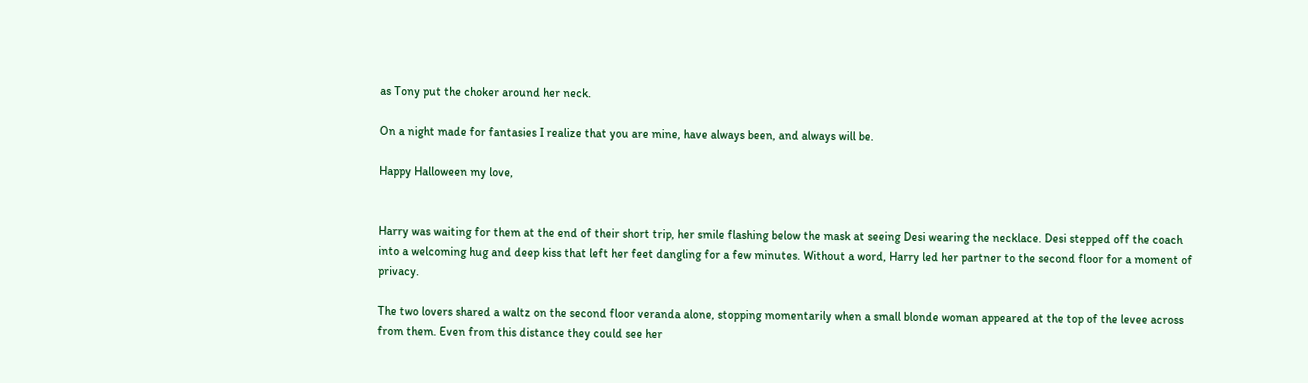as Tony put the choker around her neck.

On a night made for fantasies I realize that you are mine, have always been, and always will be.

Happy Halloween my love,


Harry was waiting for them at the end of their short trip, her smile flashing below the mask at seeing Desi wearing the necklace. Desi stepped off the coach into a welcoming hug and deep kiss that left her feet dangling for a few minutes. Without a word, Harry led her partner to the second floor for a moment of privacy.

The two lovers shared a waltz on the second floor veranda alone, stopping momentarily when a small blonde woman appeared at the top of the levee across from them. Even from this distance they could see her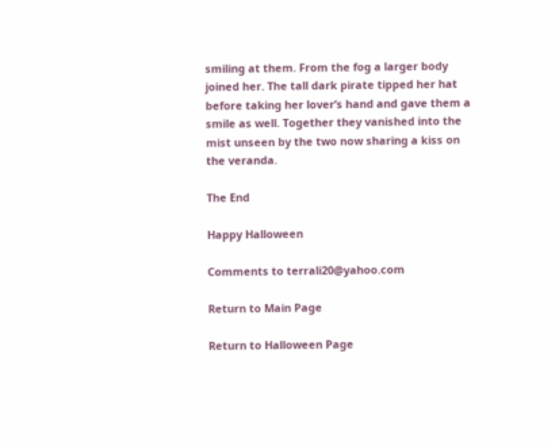smiling at them. From the fog a larger body joined her. The tall dark pirate tipped her hat before taking her lover’s hand and gave them a smile as well. Together they vanished into the mist unseen by the two now sharing a kiss on the veranda.

The End

Happy Halloween

Comments to terrali20@yahoo.com

Return to Main Page

Return to Halloween Page